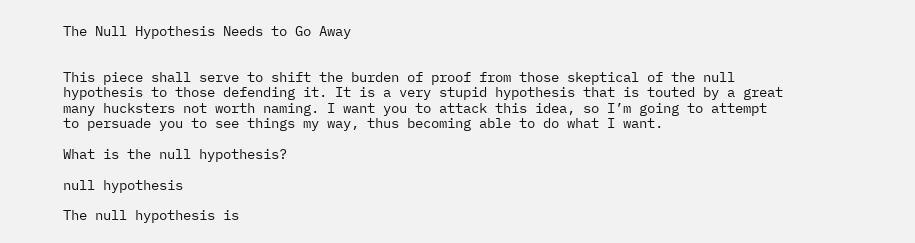The Null Hypothesis Needs to Go Away


This piece shall serve to shift the burden of proof from those skeptical of the null hypothesis to those defending it. It is a very stupid hypothesis that is touted by a great many hucksters not worth naming. I want you to attack this idea, so I’m going to attempt to persuade you to see things my way, thus becoming able to do what I want.

What is the null hypothesis?

null hypothesis

The null hypothesis is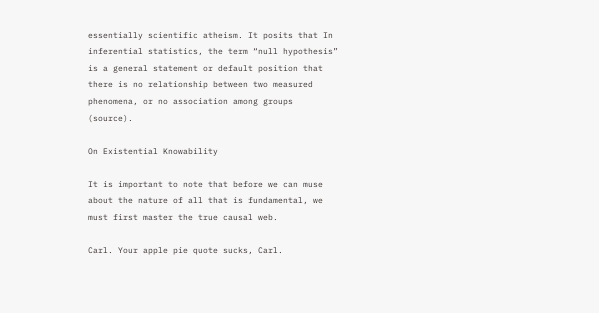essentially scientific atheism. It posits that In inferential statistics, the term “null hypothesis” is a general statement or default position that there is no relationship between two measured phenomena, or no association among groups (source).

On Existential Knowability

It is important to note that before we can muse about the nature of all that is fundamental, we must first master the true causal web.

Carl. Your apple pie quote sucks, Carl.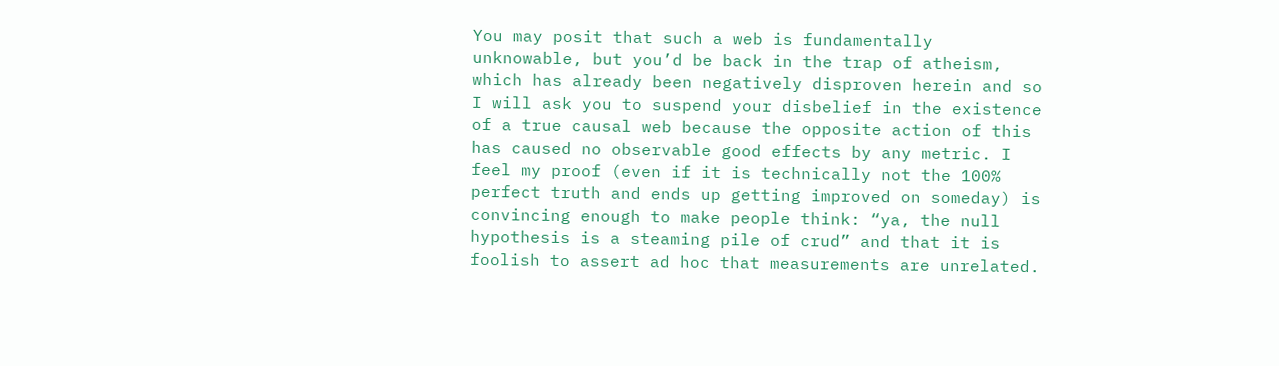You may posit that such a web is fundamentally unknowable, but you’d be back in the trap of atheism, which has already been negatively disproven herein and so I will ask you to suspend your disbelief in the existence of a true causal web because the opposite action of this has caused no observable good effects by any metric. I feel my proof (even if it is technically not the 100% perfect truth and ends up getting improved on someday) is convincing enough to make people think: “ya, the null hypothesis is a steaming pile of crud” and that it is foolish to assert ad hoc that measurements are unrelated.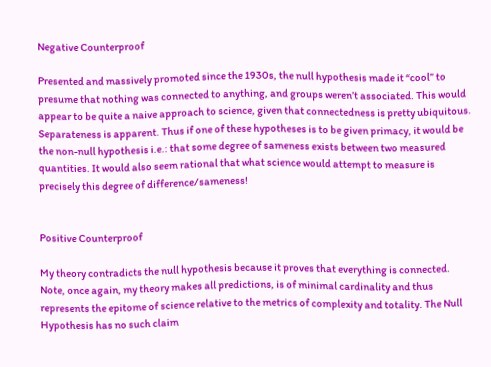Negative Counterproof

Presented and massively promoted since the 1930s, the null hypothesis made it “cool” to presume that nothing was connected to anything, and groups weren’t associated. This would appear to be quite a naive approach to science, given that connectedness is pretty ubiquitous. Separateness is apparent. Thus if one of these hypotheses is to be given primacy, it would be the non-null hypothesis i.e.: that some degree of sameness exists between two measured quantities. It would also seem rational that what science would attempt to measure is precisely this degree of difference/sameness!


Positive Counterproof

My theory contradicts the null hypothesis because it proves that everything is connected. Note, once again, my theory makes all predictions, is of minimal cardinality and thus represents the epitome of science relative to the metrics of complexity and totality. The Null Hypothesis has no such claim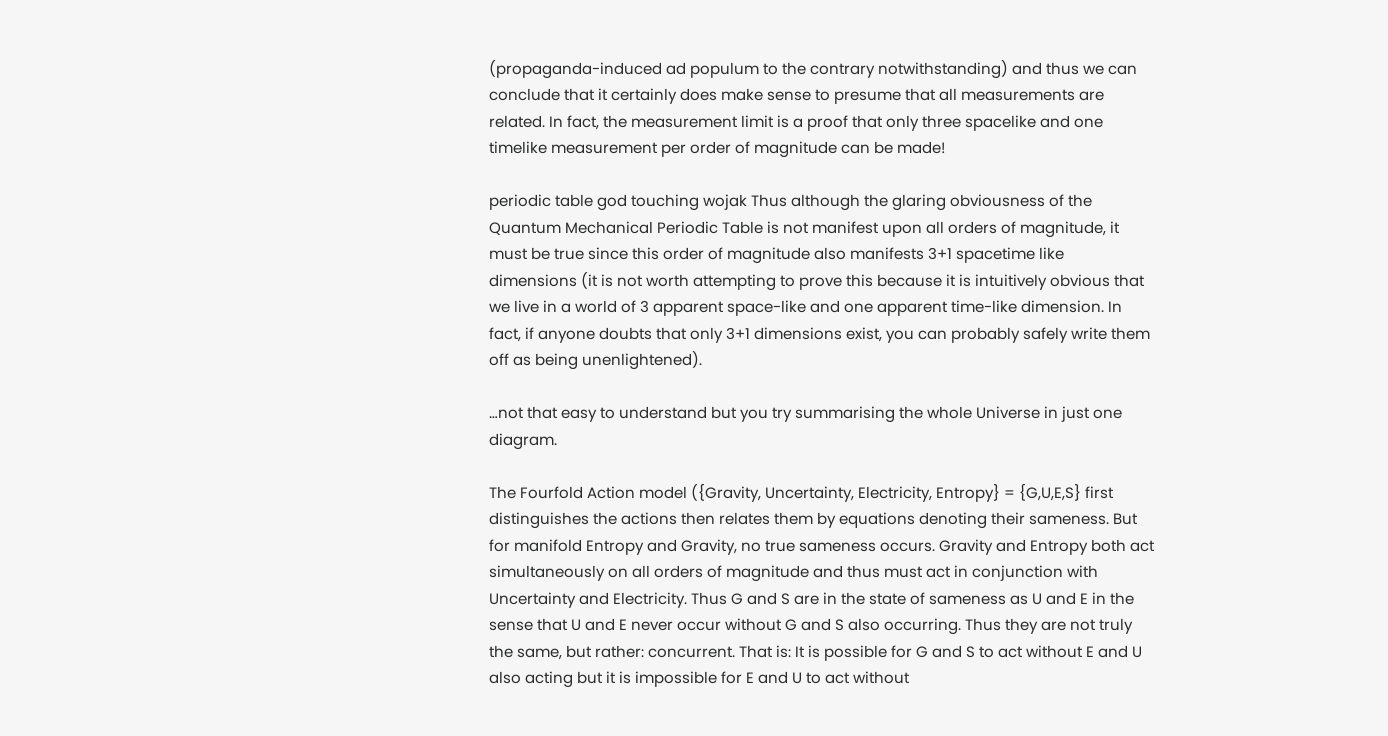(propaganda-induced ad populum to the contrary notwithstanding) and thus we can conclude that it certainly does make sense to presume that all measurements are related. In fact, the measurement limit is a proof that only three spacelike and one timelike measurement per order of magnitude can be made!

periodic table god touching wojak Thus although the glaring obviousness of the Quantum Mechanical Periodic Table is not manifest upon all orders of magnitude, it must be true since this order of magnitude also manifests 3+1 spacetime like dimensions (it is not worth attempting to prove this because it is intuitively obvious that we live in a world of 3 apparent space-like and one apparent time-like dimension. In fact, if anyone doubts that only 3+1 dimensions exist, you can probably safely write them off as being unenlightened).

…not that easy to understand but you try summarising the whole Universe in just one diagram.

The Fourfold Action model ({Gravity, Uncertainty, Electricity, Entropy} = {G,U,E,S} first distinguishes the actions then relates them by equations denoting their sameness. But for manifold Entropy and Gravity, no true sameness occurs. Gravity and Entropy both act simultaneously on all orders of magnitude and thus must act in conjunction with Uncertainty and Electricity. Thus G and S are in the state of sameness as U and E in the sense that U and E never occur without G and S also occurring. Thus they are not truly the same, but rather: concurrent. That is: It is possible for G and S to act without E and U also acting but it is impossible for E and U to act without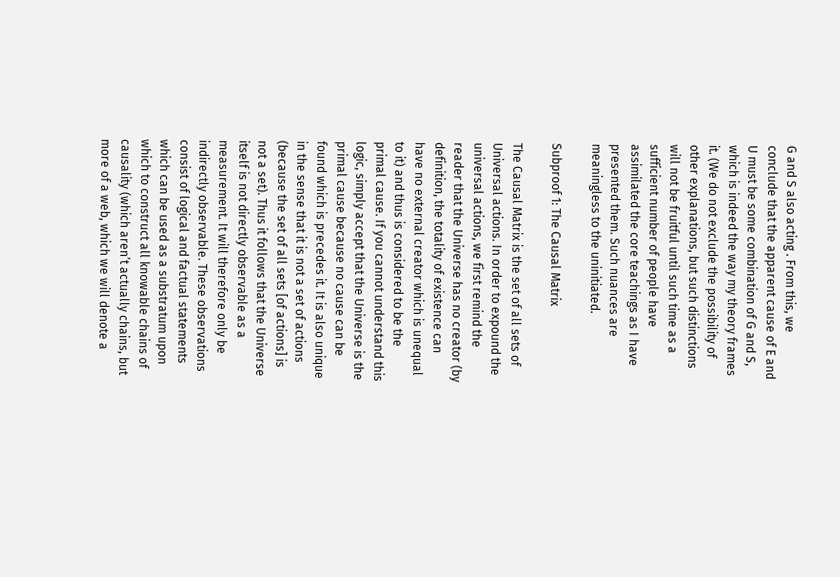G and S also acting . From this, we conclude that the apparent cause of E and U must be some combination of G and S, which is indeed the way my theory frames it. (We do not exclude the possibility of other explanations, but such distinctions will not be fruitful until such time as a sufficient number of people have assimilated the core teachings as I have presented them. Such nuances are meaningless to the uninitiated.

Subproof 1: The Causal Matrix

The Causal Matrix is the set of all sets of Universal actions. In order to expound the universal actions, we first remind the reader that the Universe has no creator (by definition, the totality of existence can have no external creator which is unequal to it) and thus is considered to be the primal cause. If you cannot understand this logic, simply accept that the Universe is the primal cause because no cause can be found which is precedes it. It is also unique in the sense that it is not a set of actions (because the set of all sets [of actions] is not a set). Thus it follows that the Universe itself is not directly observable as a measurement. It will therefore only be indirectly observable. These observations consist of logical and factual statements which can be used as a substratum upon which to construct all knowable chains of causality (which aren’t actually chains, but more of a web, which we will denote a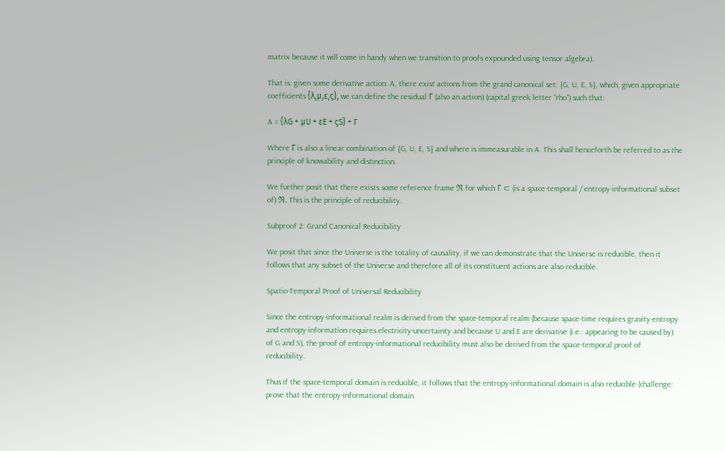matrix because it will come in handy when we transition to proofs expounded using tensor algebra).

That is: given some derivative action: A, there exist actions from the grand canonical set: {G, U, E, S}, which, given appropriate coefficients {λ,μ,ε,ς}, we can define the residual Γ (also an action) (capital greek letter “rho”) such that:

A = {λG + μU + εE + ςS} + Γ

Where Γ is also a linear combination of {G, U, E, S} and where is immeasurable in A. This shall henceforth be referred to as the principle of knowability and distinction.

We further posit that there exists some reference frame ℜ for which Γ ⊂ (is a space-temporal / entropy-informational subset of) ℜ. This is the principle of reducibility.

Subproof 2: Grand Canonical Reducibility

We posit that since the Universe is the totality of causality, if we can demonstrate that the Universe is reducible, then it follows that any subset of the Universe and therefore all of its constituent actions are also reducible.

Spatio-Temporal Proof of Universal Reducibility

Since the entropy-informational realm is derived from the space-temporal realm (because space-time requires gravity-entropy and entropy-information requires electricity-uncertainty and because U and E are derivative (i.e.: appearing to be caused by) of G and S), the proof of entropy-informational reducibility must also be derived from the space-temporal proof of reducibility.

Thus if the space-temporal domain is reducible, it follows that the entropy-informational domain is also reducible (challenge: prove that the entropy-informational domain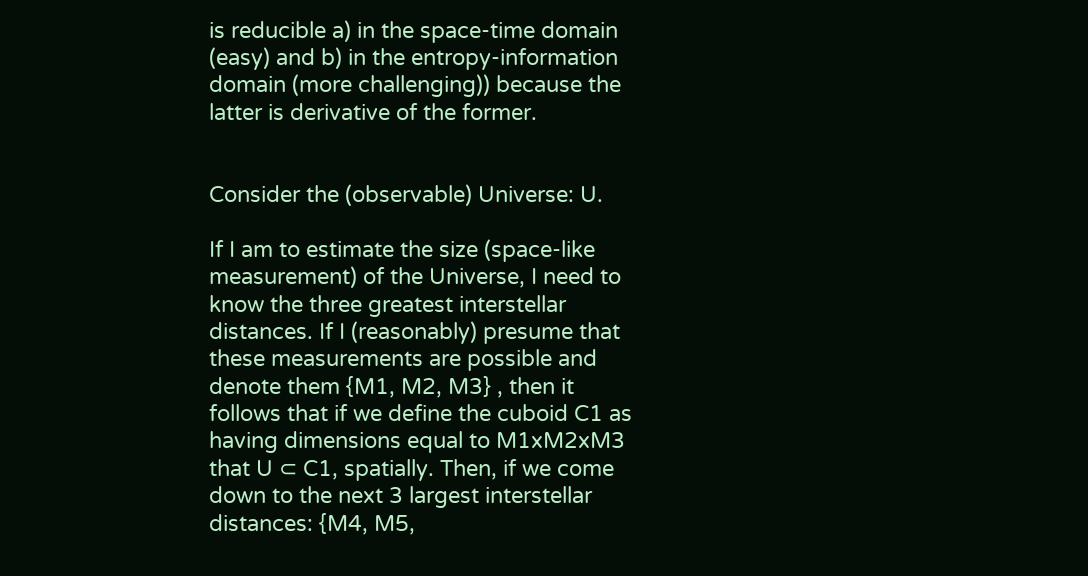is reducible a) in the space-time domain (easy) and b) in the entropy-information domain (more challenging)) because the latter is derivative of the former.


Consider the (observable) Universe: U.

If I am to estimate the size (space-like measurement) of the Universe, I need to know the three greatest interstellar distances. If I (reasonably) presume that these measurements are possible and denote them {M1, M2, M3} , then it follows that if we define the cuboid C1 as having dimensions equal to M1xM2xM3 that U ⊂ C1, spatially. Then, if we come down to the next 3 largest interstellar distances: {M4, M5,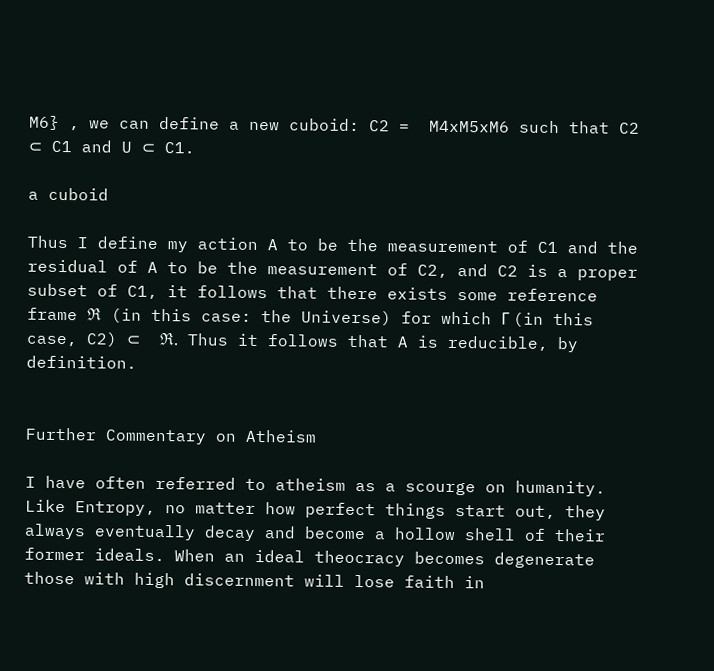M6} , we can define a new cuboid: C2 =  M4xM5xM6 such that C2 ⊂ C1 and U ⊂ C1.

a cuboid

Thus I define my action A to be the measurement of C1 and the residual of A to be the measurement of C2, and C2 is a proper subset of C1, it follows that there exists some reference frame ℜ (in this case: the Universe) for which Γ (in this case, C2) ⊂  ℜ. Thus it follows that A is reducible, by definition.


Further Commentary on Atheism

I have often referred to atheism as a scourge on humanity. Like Entropy, no matter how perfect things start out, they always eventually decay and become a hollow shell of their former ideals. When an ideal theocracy becomes degenerate those with high discernment will lose faith in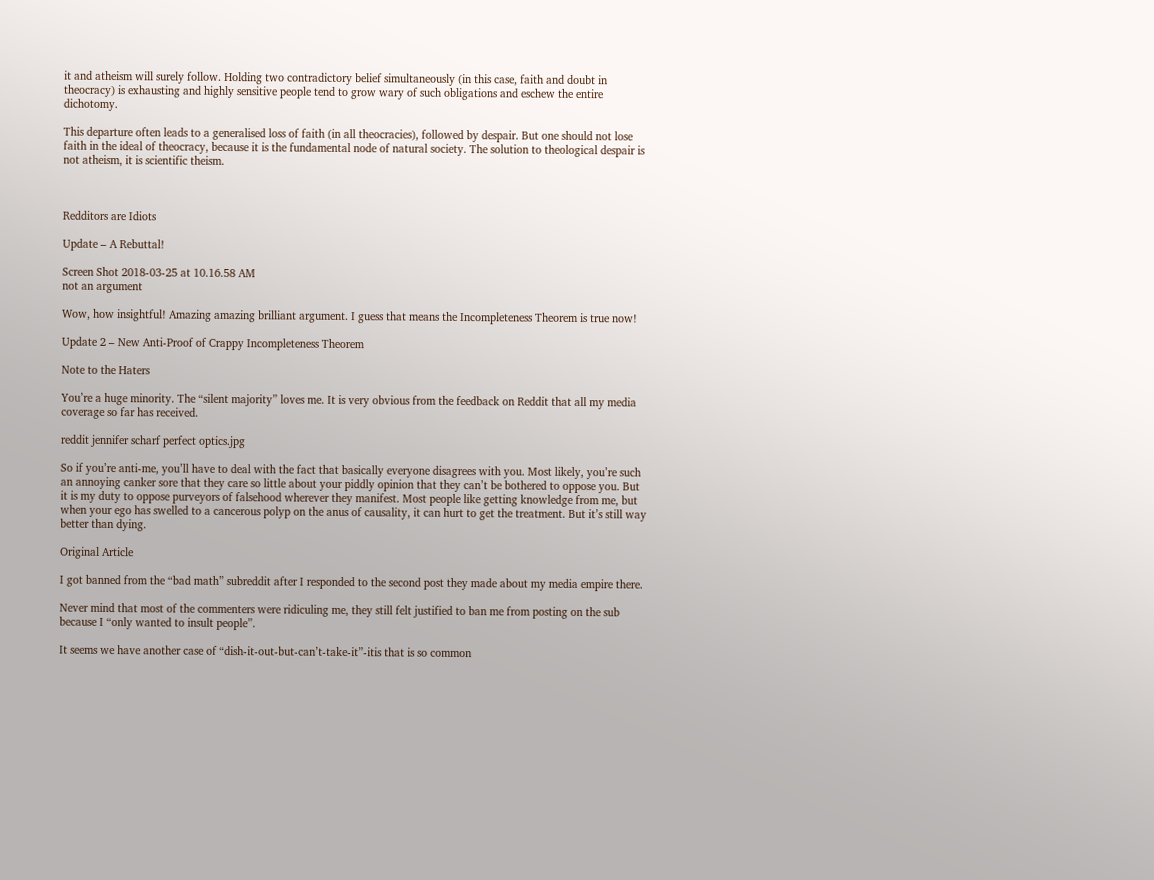it and atheism will surely follow. Holding two contradictory belief simultaneously (in this case, faith and doubt in theocracy) is exhausting and highly sensitive people tend to grow wary of such obligations and eschew the entire dichotomy.

This departure often leads to a generalised loss of faith (in all theocracies), followed by despair. But one should not lose faith in the ideal of theocracy, because it is the fundamental node of natural society. The solution to theological despair is not atheism, it is scientific theism.



Redditors are Idiots

Update – A Rebuttal!

Screen Shot 2018-03-25 at 10.16.58 AM
not an argument

Wow, how insightful! Amazing amazing brilliant argument. I guess that means the Incompleteness Theorem is true now!

Update 2 – New Anti-Proof of Crappy Incompleteness Theorem

Note to the Haters

You’re a huge minority. The “silent majority” loves me. It is very obvious from the feedback on Reddit that all my media coverage so far has received.

reddit jennifer scharf perfect optics.jpg

So if you’re anti-me, you’ll have to deal with the fact that basically everyone disagrees with you. Most likely, you’re such an annoying canker sore that they care so little about your piddly opinion that they can’t be bothered to oppose you. But it is my duty to oppose purveyors of falsehood wherever they manifest. Most people like getting knowledge from me, but when your ego has swelled to a cancerous polyp on the anus of causality, it can hurt to get the treatment. But it’s still way better than dying.

Original Article

I got banned from the “bad math” subreddit after I responded to the second post they made about my media empire there.

Never mind that most of the commenters were ridiculing me, they still felt justified to ban me from posting on the sub because I “only wanted to insult people”.

It seems we have another case of “dish-it-out-but-can’t-take-it”-itis that is so common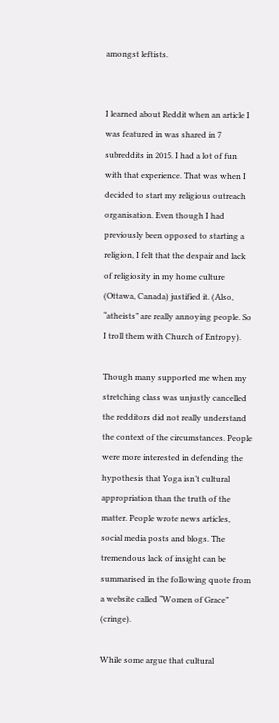amongst leftists.


I learned about Reddit when an article I was featured in was shared in 7 subreddits in 2015. I had a lot of fun with that experience. That was when I decided to start my religious outreach organisation. Even though I had previously been opposed to starting a religion, I felt that the despair and lack of religiosity in my home culture (Ottawa, Canada) justified it. (Also, “atheists” are really annoying people. So I troll them with Church of Entropy).

Though many supported me when my stretching class was unjustly cancelled the redditors did not really understand the context of the circumstances. People were more interested in defending the hypothesis that Yoga isn’t cultural appropriation than the truth of the matter. People wrote news articles, social media posts and blogs. The tremendous lack of insight can be summarised in the following quote from a website called “Women of Grace” (cringe).

While some argue that cultural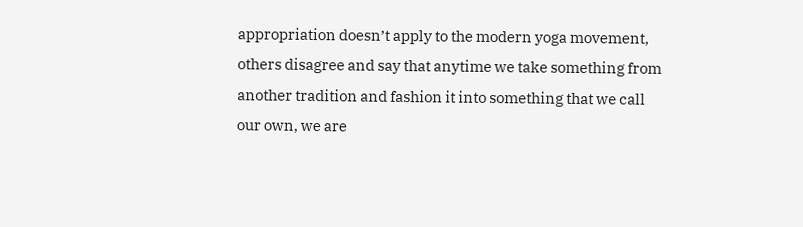appropriation doesn’t apply to the modern yoga movement, others disagree and say that anytime we take something from another tradition and fashion it into something that we call our own, we are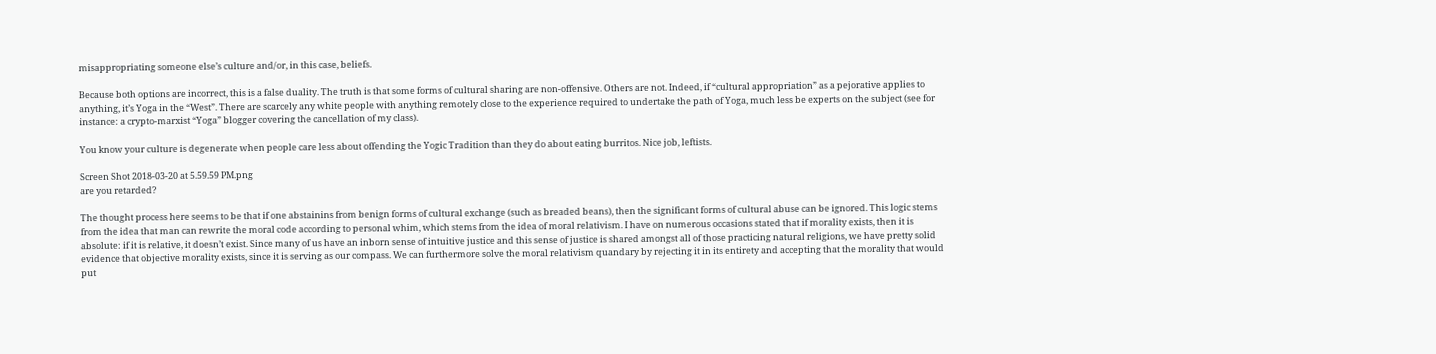misappropriating someone else’s culture and/or, in this case, beliefs.

Because both options are incorrect, this is a false duality. The truth is that some forms of cultural sharing are non-offensive. Others are not. Indeed, if “cultural appropriation” as a pejorative applies to anything, it’s Yoga in the “West”. There are scarcely any white people with anything remotely close to the experience required to undertake the path of Yoga, much less be experts on the subject (see for instance: a crypto-marxist “Yoga” blogger covering the cancellation of my class).

You know your culture is degenerate when people care less about offending the Yogic Tradition than they do about eating burritos. Nice job, leftists.

Screen Shot 2018-03-20 at 5.59.59 PM.png
are you retarded?

The thought process here seems to be that if one abstainins from benign forms of cultural exchange (such as breaded beans), then the significant forms of cultural abuse can be ignored. This logic stems from the idea that man can rewrite the moral code according to personal whim, which stems from the idea of moral relativism. I have on numerous occasions stated that if morality exists, then it is absolute: if it is relative, it doesn’t exist. Since many of us have an inborn sense of intuitive justice and this sense of justice is shared amongst all of those practicing natural religions, we have pretty solid evidence that objective morality exists, since it is serving as our compass. We can furthermore solve the moral relativism quandary by rejecting it in its entirety and accepting that the morality that would put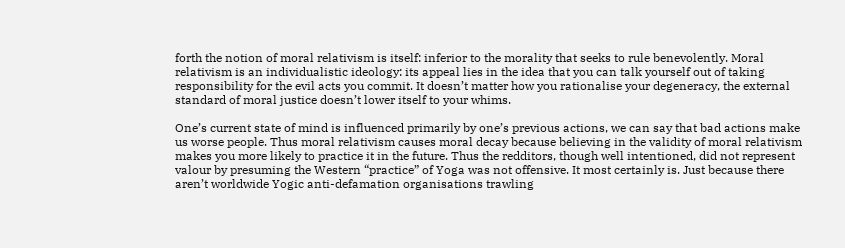forth the notion of moral relativism is itself: inferior to the morality that seeks to rule benevolently. Moral relativism is an individualistic ideology: its appeal lies in the idea that you can talk yourself out of taking responsibility for the evil acts you commit. It doesn’t matter how you rationalise your degeneracy, the external standard of moral justice doesn’t lower itself to your whims.

One’s current state of mind is influenced primarily by one’s previous actions, we can say that bad actions make us worse people. Thus moral relativism causes moral decay because believing in the validity of moral relativism makes you more likely to practice it in the future. Thus the redditors, though well intentioned, did not represent valour by presuming the Western “practice” of Yoga was not offensive. It most certainly is. Just because there aren’t worldwide Yogic anti-defamation organisations trawling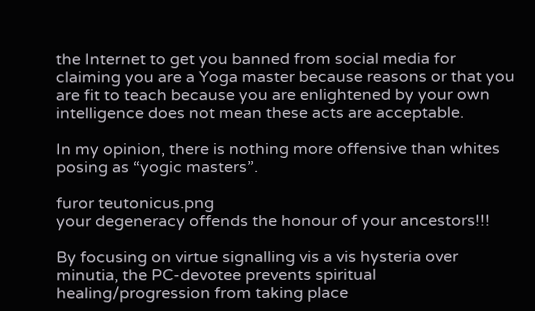the Internet to get you banned from social media for claiming you are a Yoga master because reasons or that you are fit to teach because you are enlightened by your own intelligence does not mean these acts are acceptable.

In my opinion, there is nothing more offensive than whites posing as “yogic masters”.

furor teutonicus.png
your degeneracy offends the honour of your ancestors!!!

By focusing on virtue signalling vis a vis hysteria over minutia, the PC-devotee prevents spiritual healing/progression from taking place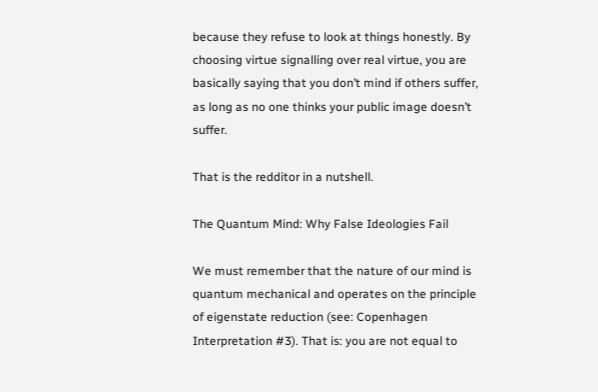because they refuse to look at things honestly. By choosing virtue signalling over real virtue, you are basically saying that you don’t mind if others suffer, as long as no one thinks your public image doesn’t suffer.

That is the redditor in a nutshell.

The Quantum Mind: Why False Ideologies Fail

We must remember that the nature of our mind is quantum mechanical and operates on the principle of eigenstate reduction (see: Copenhagen Interpretation #3). That is: you are not equal to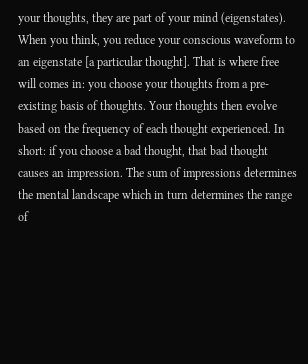your thoughts, they are part of your mind (eigenstates). When you think, you reduce your conscious waveform to an eigenstate [a particular thought]. That is where free will comes in: you choose your thoughts from a pre-existing basis of thoughts. Your thoughts then evolve based on the frequency of each thought experienced. In short: if you choose a bad thought, that bad thought causes an impression. The sum of impressions determines the mental landscape which in turn determines the range of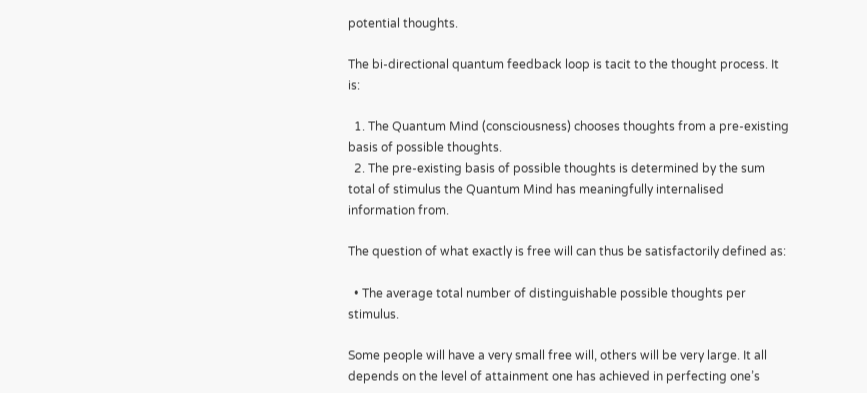potential thoughts.

The bi-directional quantum feedback loop is tacit to the thought process. It is:

  1. The Quantum Mind (consciousness) chooses thoughts from a pre-existing basis of possible thoughts.
  2. The pre-existing basis of possible thoughts is determined by the sum total of stimulus the Quantum Mind has meaningfully internalised information from.

The question of what exactly is free will can thus be satisfactorily defined as:

  • The average total number of distinguishable possible thoughts per stimulus.

Some people will have a very small free will, others will be very large. It all depends on the level of attainment one has achieved in perfecting one’s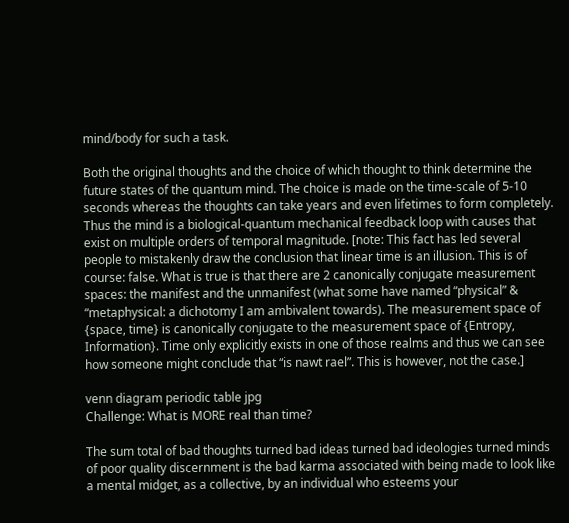mind/body for such a task.

Both the original thoughts and the choice of which thought to think determine the future states of the quantum mind. The choice is made on the time-scale of 5-10 seconds whereas the thoughts can take years and even lifetimes to form completely. Thus the mind is a biological-quantum mechanical feedback loop with causes that exist on multiple orders of temporal magnitude. [note: This fact has led several people to mistakenly draw the conclusion that linear time is an illusion. This is of course: false. What is true is that there are 2 canonically conjugate measurement spaces: the manifest and the unmanifest (what some have named “physical” & “metaphysical: a dichotomy I am ambivalent towards). The measurement space of {space, time} is canonically conjugate to the measurement space of {Entropy, Information}. Time only explicitly exists in one of those realms and thus we can see how someone might conclude that “is nawt rael”. This is however, not the case.]

venn diagram periodic table jpg
Challenge: What is MORE real than time?

The sum total of bad thoughts turned bad ideas turned bad ideologies turned minds of poor quality discernment is the bad karma associated with being made to look like a mental midget, as a collective, by an individual who esteems your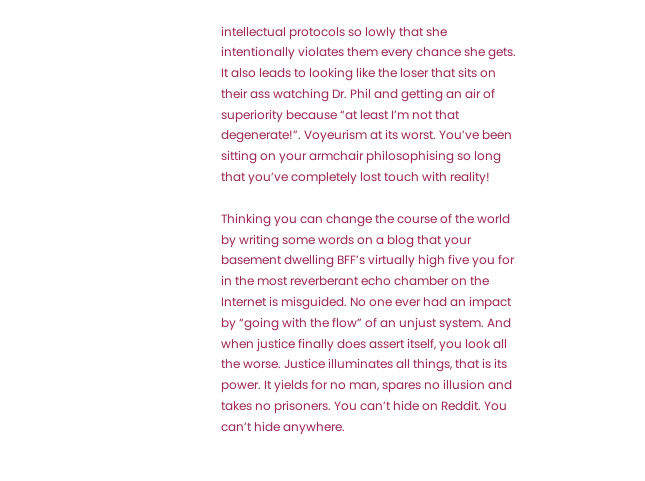intellectual protocols so lowly that she intentionally violates them every chance she gets. It also leads to looking like the loser that sits on their ass watching Dr. Phil and getting an air of superiority because “at least I’m not that degenerate!”. Voyeurism at its worst. You’ve been sitting on your armchair philosophising so long that you’ve completely lost touch with reality!

Thinking you can change the course of the world by writing some words on a blog that your basement dwelling BFF’s virtually high five you for in the most reverberant echo chamber on the Internet is misguided. No one ever had an impact by “going with the flow” of an unjust system. And when justice finally does assert itself, you look all the worse. Justice illuminates all things, that is its power. It yields for no man, spares no illusion and takes no prisoners. You can’t hide on Reddit. You can’t hide anywhere.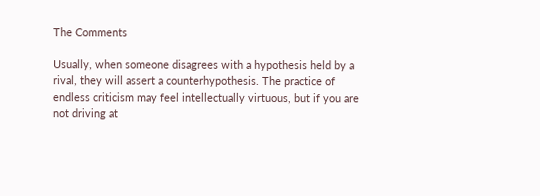The Comments

Usually, when someone disagrees with a hypothesis held by a rival, they will assert a counterhypothesis. The practice of endless criticism may feel intellectually virtuous, but if you are not driving at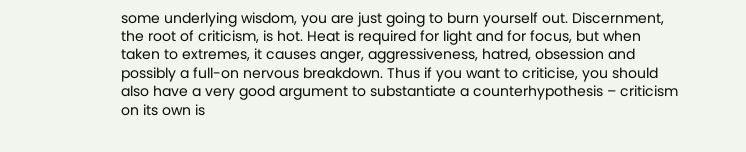some underlying wisdom, you are just going to burn yourself out. Discernment, the root of criticism, is hot. Heat is required for light and for focus, but when taken to extremes, it causes anger, aggressiveness, hatred, obsession and possibly a full-on nervous breakdown. Thus if you want to criticise, you should also have a very good argument to substantiate a counterhypothesis – criticism on its own is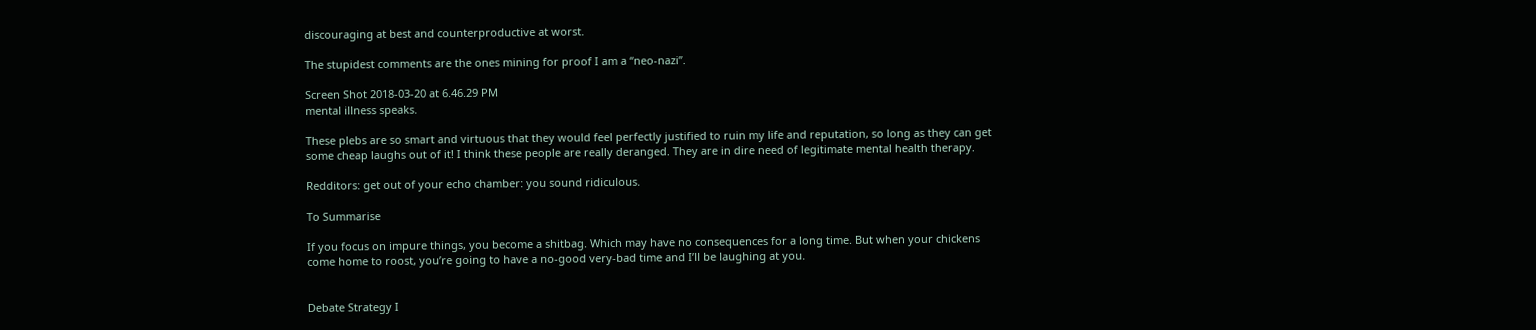discouraging at best and counterproductive at worst.

The stupidest comments are the ones mining for proof I am a “neo-nazi”.

Screen Shot 2018-03-20 at 6.46.29 PM
mental illness speaks.

These plebs are so smart and virtuous that they would feel perfectly justified to ruin my life and reputation, so long as they can get some cheap laughs out of it! I think these people are really deranged. They are in dire need of legitimate mental health therapy.

Redditors: get out of your echo chamber: you sound ridiculous.

To Summarise

If you focus on impure things, you become a shitbag. Which may have no consequences for a long time. But when your chickens come home to roost, you’re going to have a no-good very-bad time and I’ll be laughing at you.


Debate Strategy I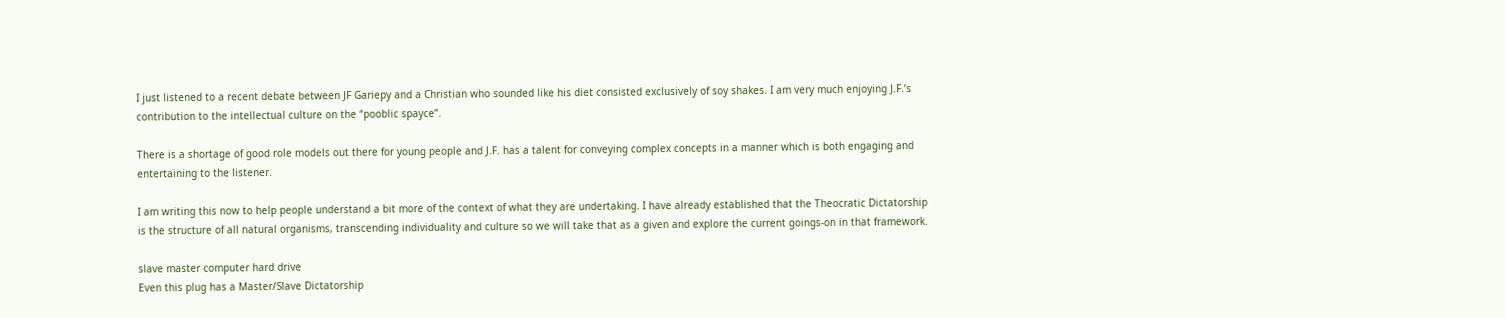I just listened to a recent debate between JF Gariepy and a Christian who sounded like his diet consisted exclusively of soy shakes. I am very much enjoying J.F.’s contribution to the intellectual culture on the “pooblic spayce”.

There is a shortage of good role models out there for young people and J.F. has a talent for conveying complex concepts in a manner which is both engaging and entertaining to the listener.

I am writing this now to help people understand a bit more of the context of what they are undertaking. I have already established that the Theocratic Dictatorship is the structure of all natural organisms, transcending individuality and culture so we will take that as a given and explore the current goings-on in that framework.

slave master computer hard drive
Even this plug has a Master/Slave Dictatorship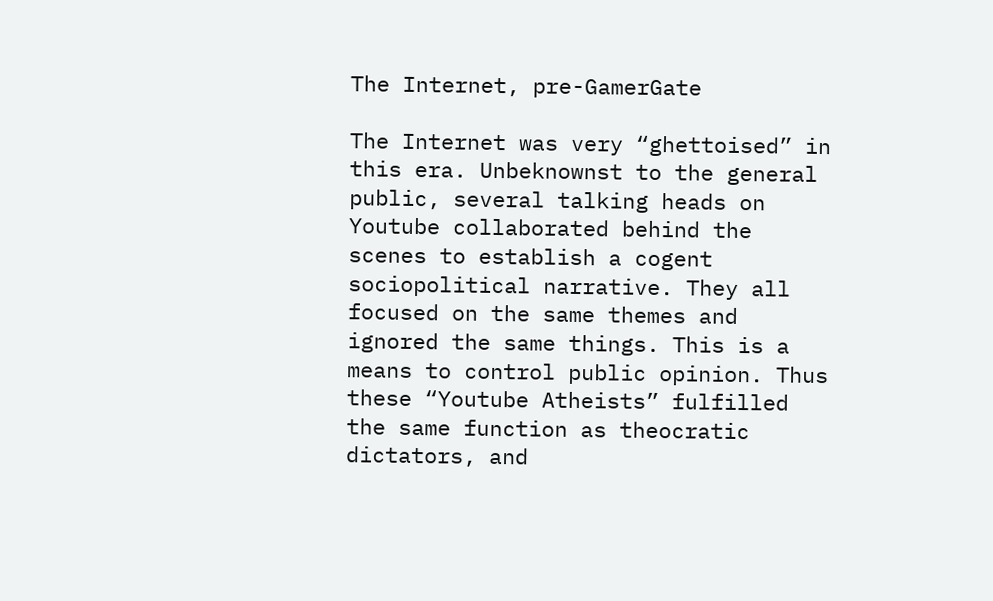The Internet, pre-GamerGate

The Internet was very “ghettoised” in this era. Unbeknownst to the general public, several talking heads on Youtube collaborated behind the scenes to establish a cogent sociopolitical narrative. They all focused on the same themes and ignored the same things. This is a means to control public opinion. Thus these “Youtube Atheists” fulfilled the same function as theocratic dictators, and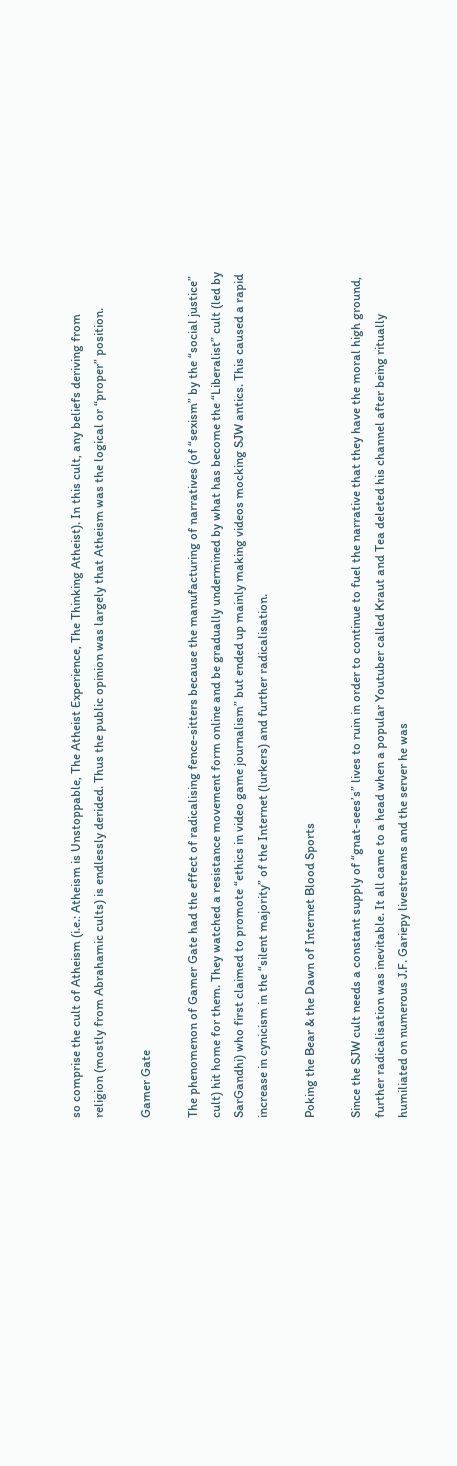so comprise the cult of Atheism (i.e.: Atheism is Unstoppable, The Atheist Experience, The Thinking Atheist). In this cult, any beliefs deriving from religion (mostly from Abrahamic cults) is endlessly derided. Thus the public opinion was largely that Atheism was the logical or “proper” position.

Gamer Gate

The phenomenon of Gamer Gate had the effect of radicalising fence-sitters because the manufacturing of narratives (of “sexism” by the “social justice” cult) hit home for them. They watched a resistance movement form online and be gradually undermined by what has become the “Liberalist” cult (led by SarGandhi) who first claimed to promote “ethics in video game journalism” but ended up mainly making videos mocking SJW antics. This caused a rapid increase in cynicism in the “silent majority” of the Internet (lurkers) and further radicalisation.

Poking the Bear & the Dawn of Internet Blood Sports

Since the SJW cult needs a constant supply of “gnat-sees’s” lives to ruin in order to continue to fuel the narrative that they have the moral high ground, further radicalisation was inevitable. It all came to a head when a popular Youtuber called Kraut and Tea deleted his channel after being ritually humiliated on numerous J.F. Gariepy livestreams and the server he was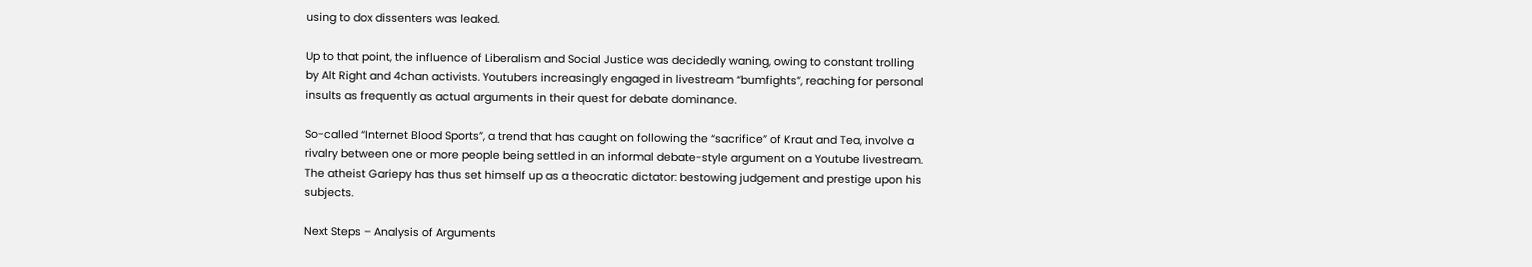using to dox dissenters was leaked.

Up to that point, the influence of Liberalism and Social Justice was decidedly waning, owing to constant trolling by Alt Right and 4chan activists. Youtubers increasingly engaged in livestream “bumfights”, reaching for personal insults as frequently as actual arguments in their quest for debate dominance.

So-called “Internet Blood Sports”, a trend that has caught on following the “sacrifice” of Kraut and Tea, involve a rivalry between one or more people being settled in an informal debate-style argument on a Youtube livestream. The atheist Gariepy has thus set himself up as a theocratic dictator: bestowing judgement and prestige upon his subjects.

Next Steps – Analysis of Arguments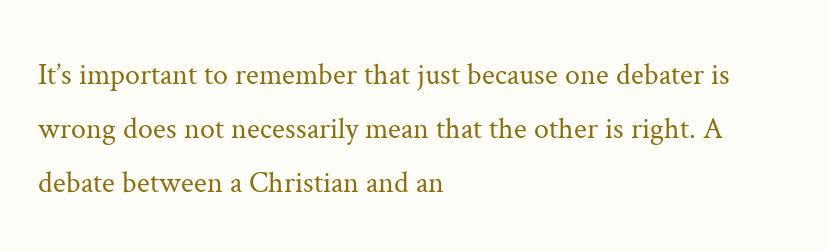It’s important to remember that just because one debater is wrong does not necessarily mean that the other is right. A debate between a Christian and an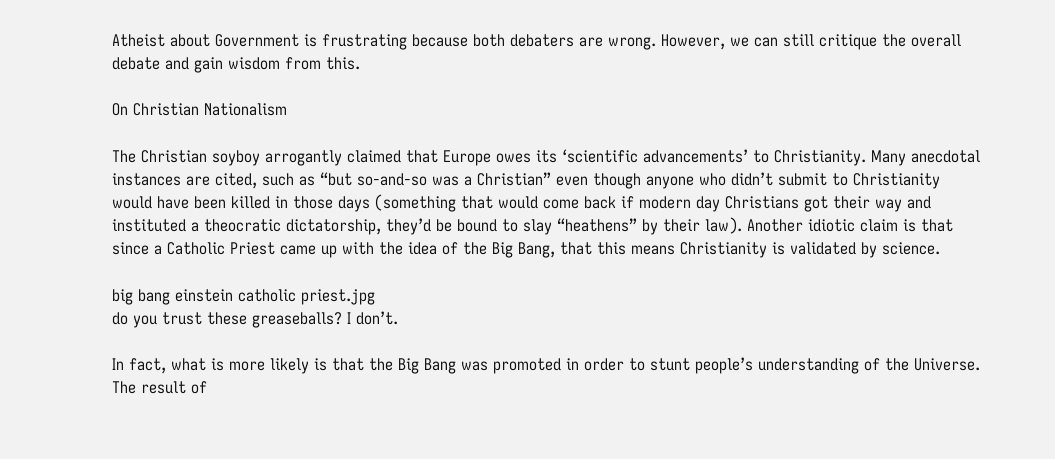Atheist about Government is frustrating because both debaters are wrong. However, we can still critique the overall debate and gain wisdom from this.

On Christian Nationalism

The Christian soyboy arrogantly claimed that Europe owes its ‘scientific advancements’ to Christianity. Many anecdotal instances are cited, such as “but so-and-so was a Christian” even though anyone who didn’t submit to Christianity would have been killed in those days (something that would come back if modern day Christians got their way and instituted a theocratic dictatorship, they’d be bound to slay “heathens” by their law). Another idiotic claim is that since a Catholic Priest came up with the idea of the Big Bang, that this means Christianity is validated by science.

big bang einstein catholic priest.jpg
do you trust these greaseballs? I don’t.

In fact, what is more likely is that the Big Bang was promoted in order to stunt people’s understanding of the Universe. The result of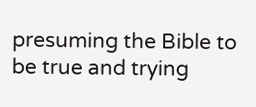presuming the Bible to be true and trying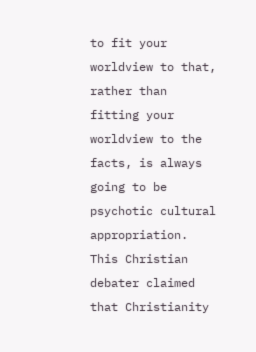to fit your worldview to that, rather than fitting your worldview to the facts, is always going to be psychotic cultural appropriation. This Christian debater claimed that Christianity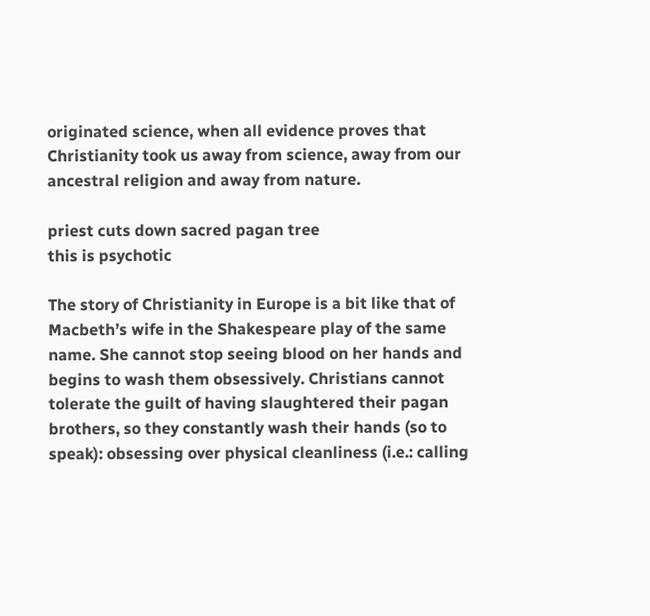originated science, when all evidence proves that Christianity took us away from science, away from our ancestral religion and away from nature.

priest cuts down sacred pagan tree
this is psychotic

The story of Christianity in Europe is a bit like that of Macbeth’s wife in the Shakespeare play of the same name. She cannot stop seeing blood on her hands and begins to wash them obsessively. Christians cannot tolerate the guilt of having slaughtered their pagan brothers, so they constantly wash their hands (so to speak): obsessing over physical cleanliness (i.e.: calling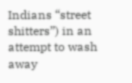Indians “street shitters”) in an attempt to wash away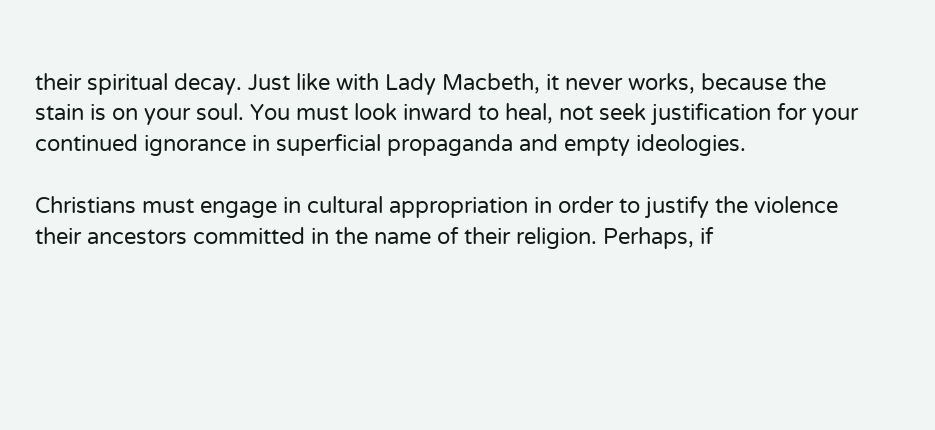their spiritual decay. Just like with Lady Macbeth, it never works, because the stain is on your soul. You must look inward to heal, not seek justification for your continued ignorance in superficial propaganda and empty ideologies.

Christians must engage in cultural appropriation in order to justify the violence their ancestors committed in the name of their religion. Perhaps, if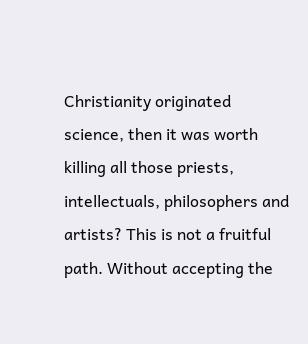Christianity originated science, then it was worth killing all those priests, intellectuals, philosophers and artists? This is not a fruitful path. Without accepting the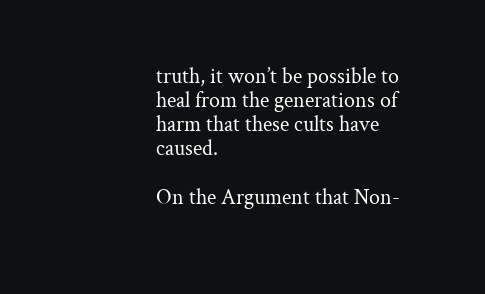truth, it won’t be possible to heal from the generations of harm that these cults have caused.

On the Argument that Non-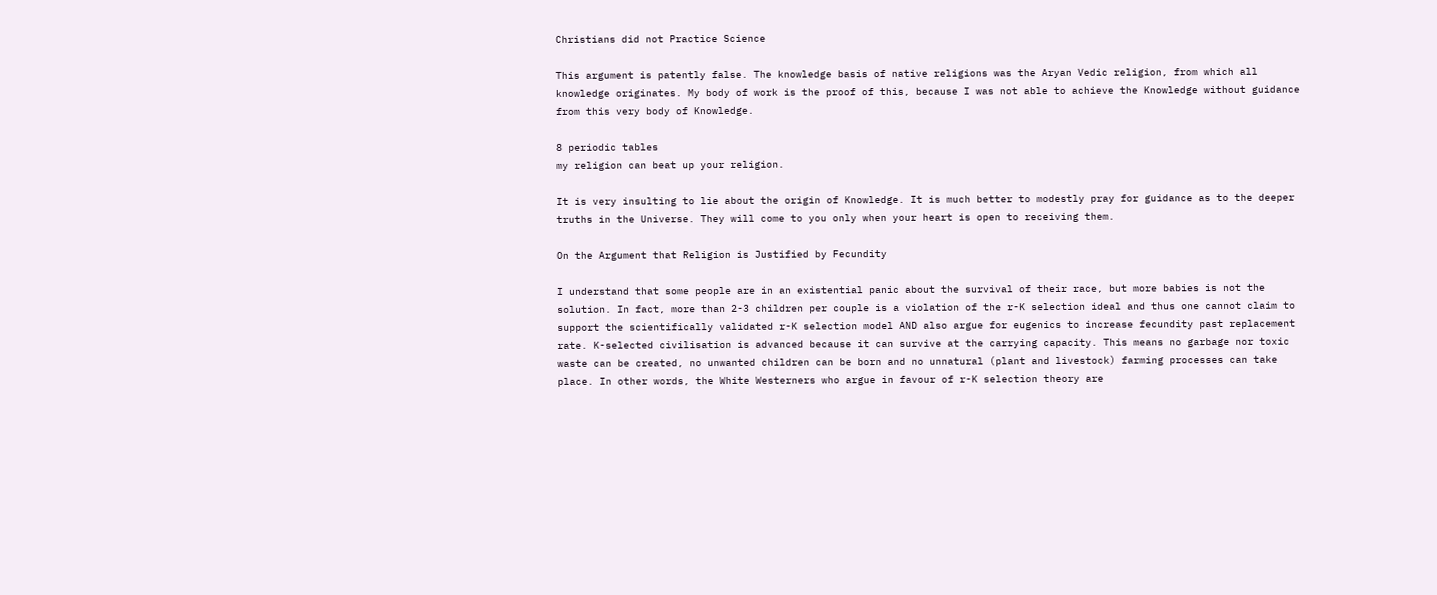Christians did not Practice Science

This argument is patently false. The knowledge basis of native religions was the Aryan Vedic religion, from which all knowledge originates. My body of work is the proof of this, because I was not able to achieve the Knowledge without guidance from this very body of Knowledge.

8 periodic tables
my religion can beat up your religion.

It is very insulting to lie about the origin of Knowledge. It is much better to modestly pray for guidance as to the deeper truths in the Universe. They will come to you only when your heart is open to receiving them.

On the Argument that Religion is Justified by Fecundity

I understand that some people are in an existential panic about the survival of their race, but more babies is not the solution. In fact, more than 2-3 children per couple is a violation of the r-K selection ideal and thus one cannot claim to support the scientifically validated r-K selection model AND also argue for eugenics to increase fecundity past replacement rate. K-selected civilisation is advanced because it can survive at the carrying capacity. This means no garbage nor toxic waste can be created, no unwanted children can be born and no unnatural (plant and livestock) farming processes can take place. In other words, the White Westerners who argue in favour of r-K selection theory are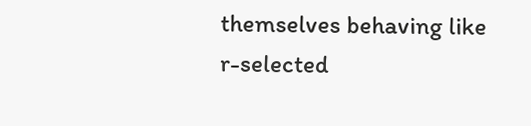themselves behaving like r-selected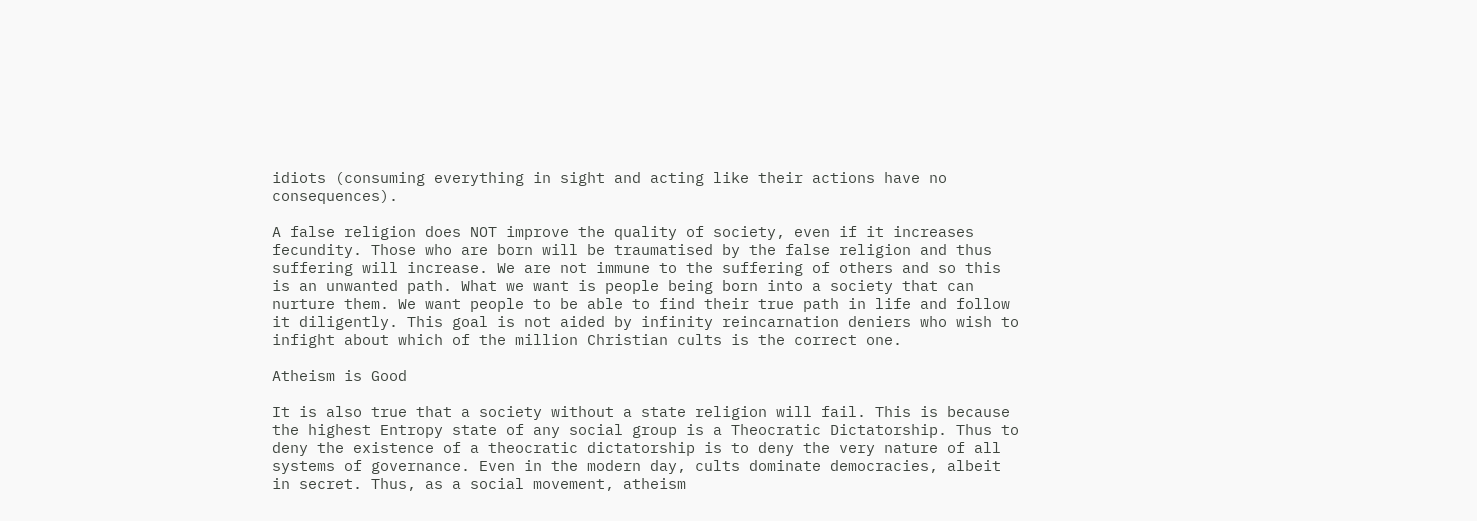idiots (consuming everything in sight and acting like their actions have no consequences).

A false religion does NOT improve the quality of society, even if it increases fecundity. Those who are born will be traumatised by the false religion and thus suffering will increase. We are not immune to the suffering of others and so this is an unwanted path. What we want is people being born into a society that can nurture them. We want people to be able to find their true path in life and follow it diligently. This goal is not aided by infinity reincarnation deniers who wish to infight about which of the million Christian cults is the correct one.

Atheism is Good

It is also true that a society without a state religion will fail. This is because the highest Entropy state of any social group is a Theocratic Dictatorship. Thus to deny the existence of a theocratic dictatorship is to deny the very nature of all systems of governance. Even in the modern day, cults dominate democracies, albeit in secret. Thus, as a social movement, atheism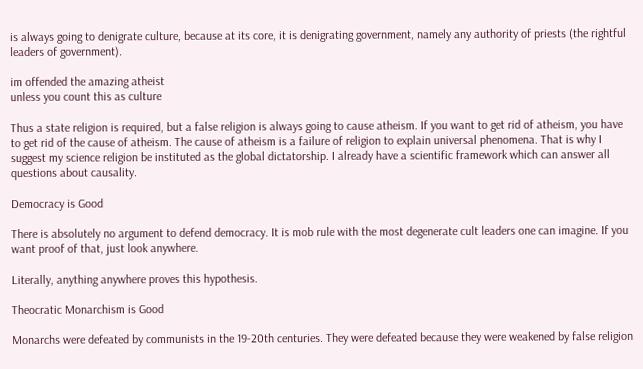is always going to denigrate culture, because at its core, it is denigrating government, namely any authority of priests (the rightful leaders of government).

im offended the amazing atheist
unless you count this as culture

Thus a state religion is required, but a false religion is always going to cause atheism. If you want to get rid of atheism, you have to get rid of the cause of atheism. The cause of atheism is a failure of religion to explain universal phenomena. That is why I suggest my science religion be instituted as the global dictatorship. I already have a scientific framework which can answer all questions about causality.

Democracy is Good

There is absolutely no argument to defend democracy. It is mob rule with the most degenerate cult leaders one can imagine. If you want proof of that, just look anywhere.

Literally, anything anywhere proves this hypothesis.

Theocratic Monarchism is Good

Monarchs were defeated by communists in the 19-20th centuries. They were defeated because they were weakened by false religion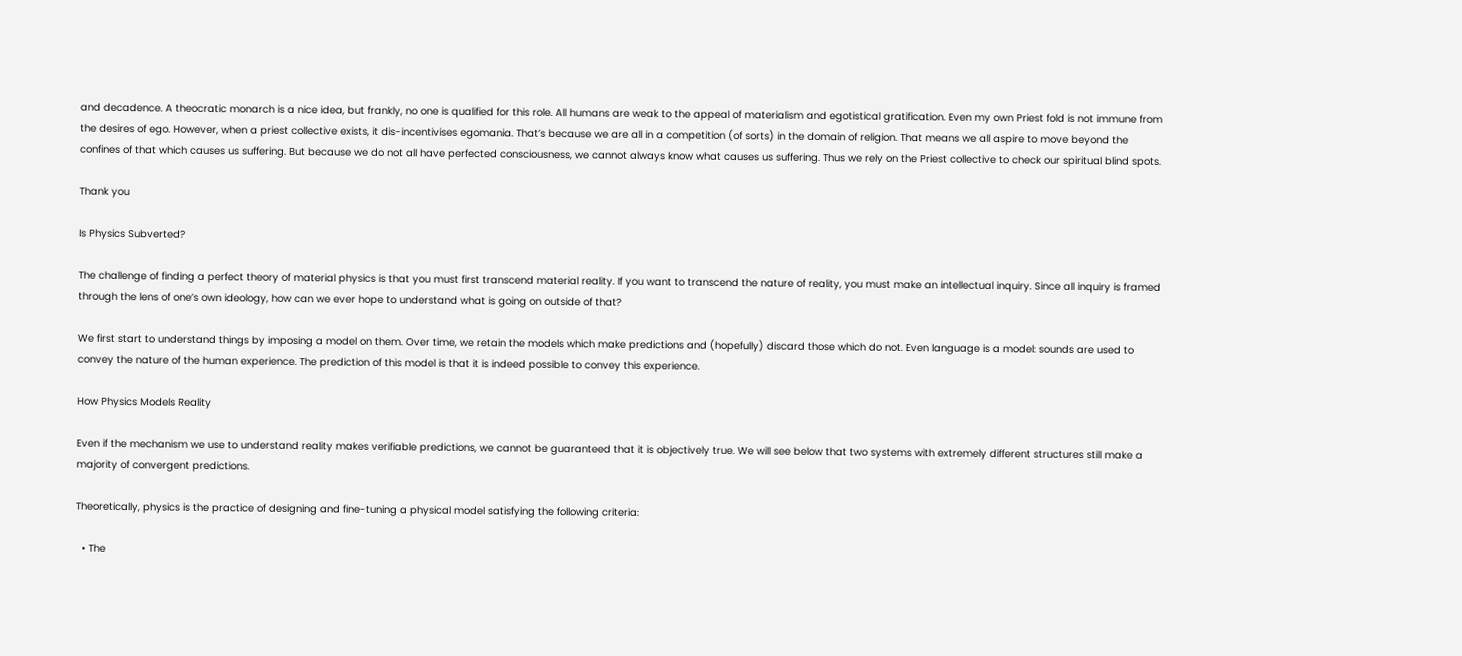and decadence. A theocratic monarch is a nice idea, but frankly, no one is qualified for this role. All humans are weak to the appeal of materialism and egotistical gratification. Even my own Priest fold is not immune from the desires of ego. However, when a priest collective exists, it dis-incentivises egomania. That’s because we are all in a competition (of sorts) in the domain of religion. That means we all aspire to move beyond the confines of that which causes us suffering. But because we do not all have perfected consciousness, we cannot always know what causes us suffering. Thus we rely on the Priest collective to check our spiritual blind spots.

Thank you

Is Physics Subverted?

The challenge of finding a perfect theory of material physics is that you must first transcend material reality. If you want to transcend the nature of reality, you must make an intellectual inquiry. Since all inquiry is framed through the lens of one’s own ideology, how can we ever hope to understand what is going on outside of that?

We first start to understand things by imposing a model on them. Over time, we retain the models which make predictions and (hopefully) discard those which do not. Even language is a model: sounds are used to convey the nature of the human experience. The prediction of this model is that it is indeed possible to convey this experience.

How Physics Models Reality

Even if the mechanism we use to understand reality makes verifiable predictions, we cannot be guaranteed that it is objectively true. We will see below that two systems with extremely different structures still make a majority of convergent predictions.

Theoretically, physics is the practice of designing and fine-tuning a physical model satisfying the following criteria:

  • The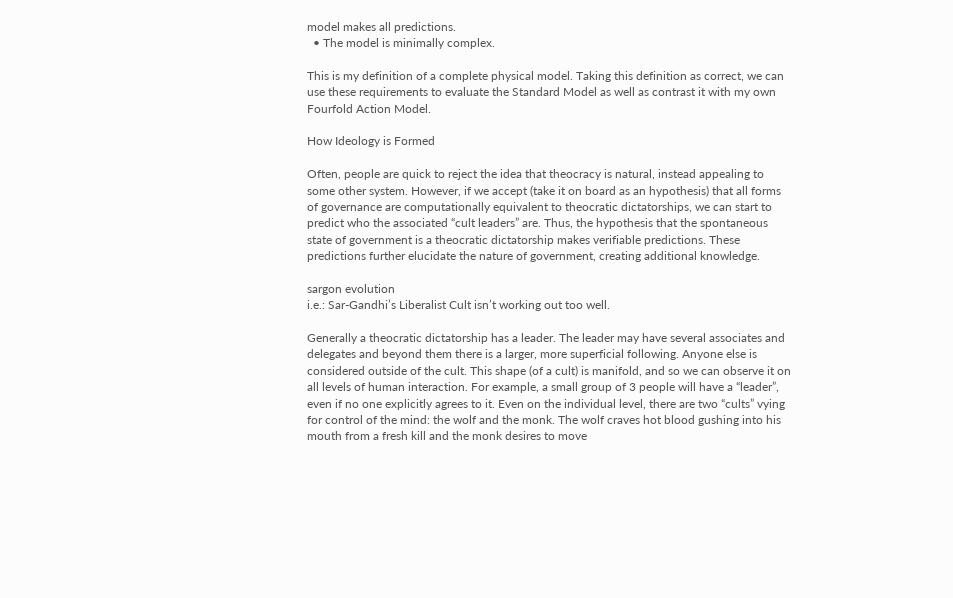model makes all predictions.
  • The model is minimally complex.

This is my definition of a complete physical model. Taking this definition as correct, we can use these requirements to evaluate the Standard Model as well as contrast it with my own Fourfold Action Model.

How Ideology is Formed

Often, people are quick to reject the idea that theocracy is natural, instead appealing to some other system. However, if we accept (take it on board as an hypothesis) that all forms of governance are computationally equivalent to theocratic dictatorships, we can start to predict who the associated “cult leaders” are. Thus, the hypothesis that the spontaneous state of government is a theocratic dictatorship makes verifiable predictions. These predictions further elucidate the nature of government, creating additional knowledge.

sargon evolution
i.e.: Sar-Gandhi’s Liberalist Cult isn’t working out too well.

Generally a theocratic dictatorship has a leader. The leader may have several associates and delegates and beyond them there is a larger, more superficial following. Anyone else is considered outside of the cult. This shape (of a cult) is manifold, and so we can observe it on all levels of human interaction. For example, a small group of 3 people will have a “leader”, even if no one explicitly agrees to it. Even on the individual level, there are two “cults” vying for control of the mind: the wolf and the monk. The wolf craves hot blood gushing into his mouth from a fresh kill and the monk desires to move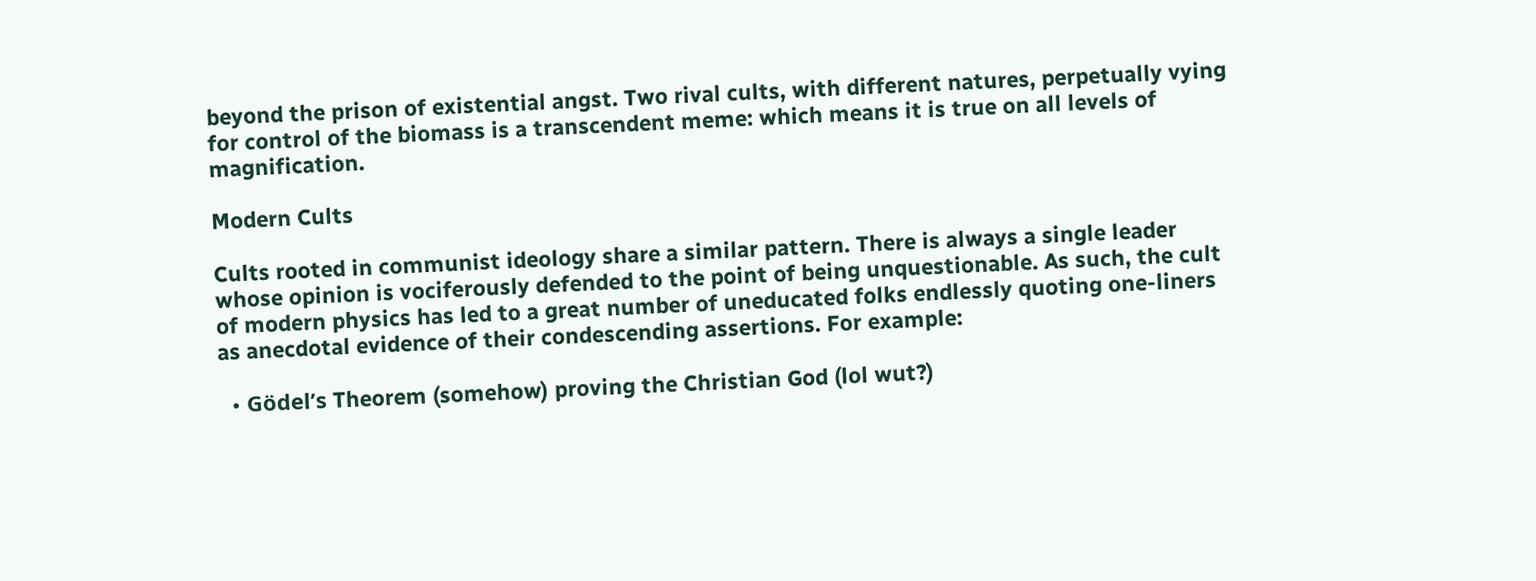beyond the prison of existential angst. Two rival cults, with different natures, perpetually vying for control of the biomass is a transcendent meme: which means it is true on all levels of magnification.

Modern Cults

Cults rooted in communist ideology share a similar pattern. There is always a single leader whose opinion is vociferously defended to the point of being unquestionable. As such, the cult of modern physics has led to a great number of uneducated folks endlessly quoting one-liners as anecdotal evidence of their condescending assertions. For example:

  • Gödel’s Theorem (somehow) proving the Christian God (lol wut?)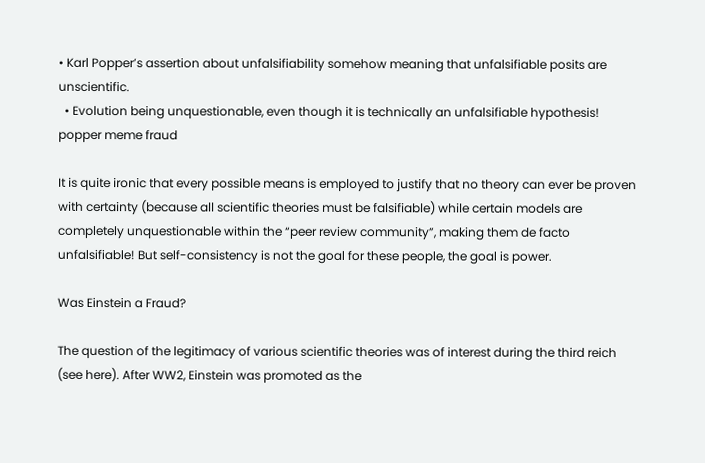• Karl Popper’s assertion about unfalsifiability somehow meaning that unfalsifiable posits are unscientific.
  • Evolution being unquestionable, even though it is technically an unfalsifiable hypothesis!
popper meme fraud

It is quite ironic that every possible means is employed to justify that no theory can ever be proven with certainty (because all scientific theories must be falsifiable) while certain models are completely unquestionable within the “peer review community”, making them de facto unfalsifiable! But self-consistency is not the goal for these people, the goal is power.

Was Einstein a Fraud?

The question of the legitimacy of various scientific theories was of interest during the third reich (see here). After WW2, Einstein was promoted as the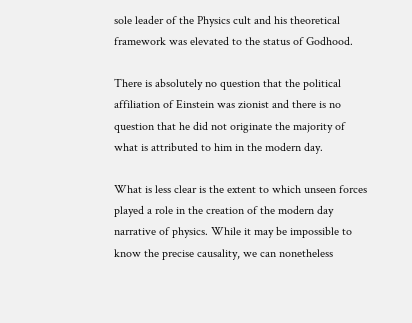sole leader of the Physics cult and his theoretical framework was elevated to the status of Godhood.

There is absolutely no question that the political affiliation of Einstein was zionist and there is no question that he did not originate the majority of what is attributed to him in the modern day.

What is less clear is the extent to which unseen forces played a role in the creation of the modern day narrative of physics. While it may be impossible to know the precise causality, we can nonetheless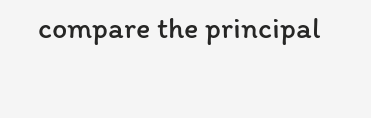compare the principal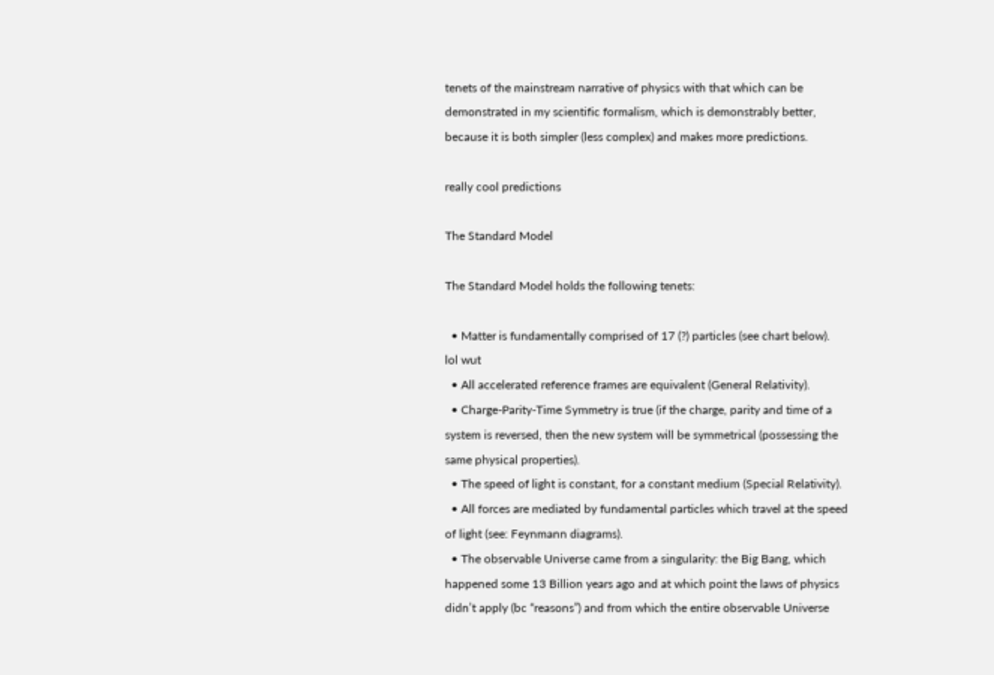tenets of the mainstream narrative of physics with that which can be demonstrated in my scientific formalism, which is demonstrably better, because it is both simpler (less complex) and makes more predictions.

really cool predictions

The Standard Model

The Standard Model holds the following tenets:

  • Matter is fundamentally comprised of 17 (?) particles (see chart below).
lol wut
  • All accelerated reference frames are equivalent (General Relativity).
  • Charge-Parity-Time Symmetry is true (if the charge, parity and time of a system is reversed, then the new system will be symmetrical (possessing the same physical properties).
  • The speed of light is constant, for a constant medium (Special Relativity).
  • All forces are mediated by fundamental particles which travel at the speed of light (see: Feynmann diagrams).
  • The observable Universe came from a singularity: the Big Bang, which happened some 13 Billion years ago and at which point the laws of physics didn’t apply (bc “reasons”) and from which the entire observable Universe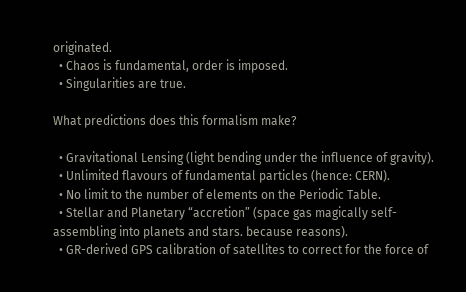originated.
  • Chaos is fundamental, order is imposed.
  • Singularities are true.

What predictions does this formalism make?

  • Gravitational Lensing (light bending under the influence of gravity).
  • Unlimited flavours of fundamental particles (hence: CERN).
  • No limit to the number of elements on the Periodic Table.
  • Stellar and Planetary “accretion” (space gas magically self-assembling into planets and stars. because reasons).
  • GR-derived GPS calibration of satellites to correct for the force of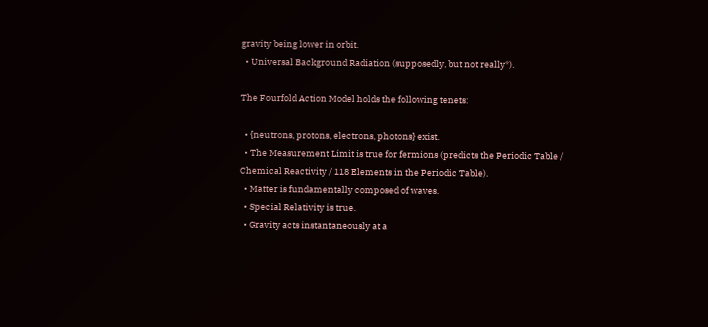gravity being lower in orbit.
  • Universal Background Radiation (supposedly, but not really*).

The Fourfold Action Model holds the following tenets:

  • {neutrons, protons, electrons, photons} exist.
  • The Measurement Limit is true for fermions (predicts the Periodic Table / Chemical Reactivity / 118 Elements in the Periodic Table).
  • Matter is fundamentally composed of waves.
  • Special Relativity is true.
  • Gravity acts instantaneously at a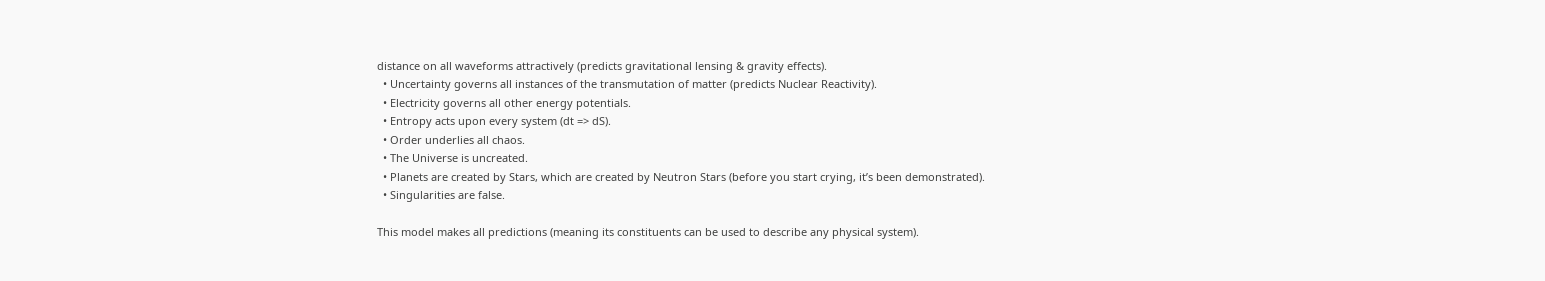distance on all waveforms attractively (predicts gravitational lensing & gravity effects).
  • Uncertainty governs all instances of the transmutation of matter (predicts Nuclear Reactivity).
  • Electricity governs all other energy potentials.
  • Entropy acts upon every system (dt => dS).
  • Order underlies all chaos.
  • The Universe is uncreated.
  • Planets are created by Stars, which are created by Neutron Stars (before you start crying, it’s been demonstrated).
  • Singularities are false.

This model makes all predictions (meaning its constituents can be used to describe any physical system).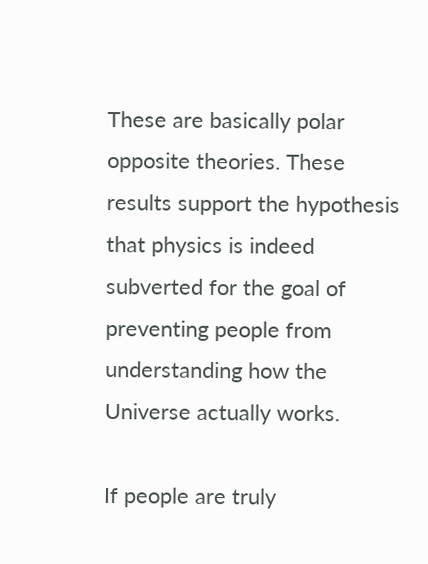These are basically polar opposite theories. These results support the hypothesis that physics is indeed subverted for the goal of preventing people from understanding how the Universe actually works.

If people are truly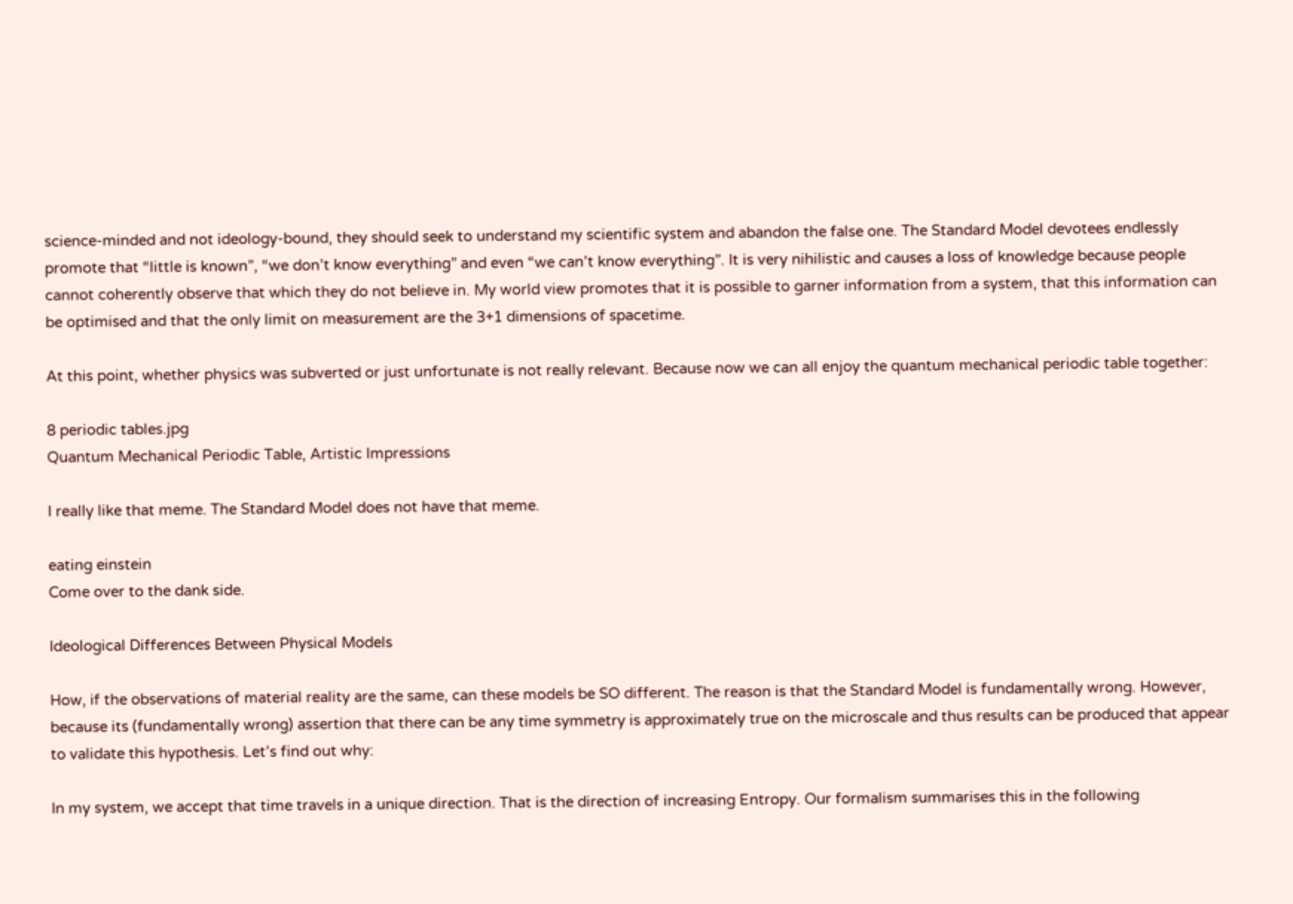science-minded and not ideology-bound, they should seek to understand my scientific system and abandon the false one. The Standard Model devotees endlessly promote that “little is known”, “we don’t know everything” and even “we can’t know everything”. It is very nihilistic and causes a loss of knowledge because people cannot coherently observe that which they do not believe in. My world view promotes that it is possible to garner information from a system, that this information can be optimised and that the only limit on measurement are the 3+1 dimensions of spacetime.

At this point, whether physics was subverted or just unfortunate is not really relevant. Because now we can all enjoy the quantum mechanical periodic table together:

8 periodic tables.jpg
Quantum Mechanical Periodic Table, Artistic Impressions

I really like that meme. The Standard Model does not have that meme.

eating einstein
Come over to the dank side.

Ideological Differences Between Physical Models

How, if the observations of material reality are the same, can these models be SO different. The reason is that the Standard Model is fundamentally wrong. However, because its (fundamentally wrong) assertion that there can be any time symmetry is approximately true on the microscale and thus results can be produced that appear to validate this hypothesis. Let’s find out why:

In my system, we accept that time travels in a unique direction. That is the direction of increasing Entropy. Our formalism summarises this in the following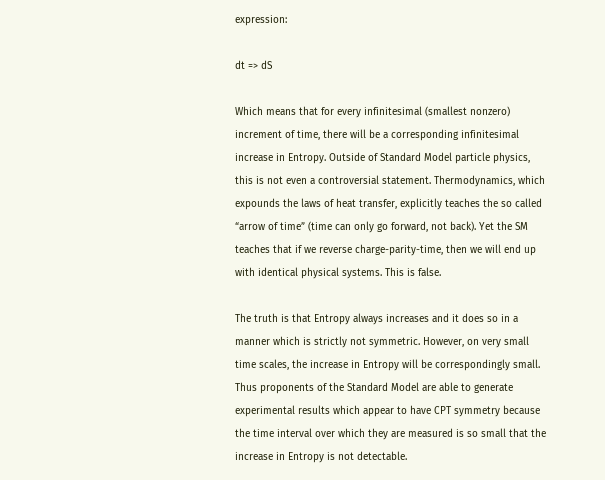expression:

dt => dS

Which means that for every infinitesimal (smallest nonzero) increment of time, there will be a corresponding infinitesimal increase in Entropy. Outside of Standard Model particle physics, this is not even a controversial statement. Thermodynamics, which expounds the laws of heat transfer, explicitly teaches the so called “arrow of time” (time can only go forward, not back). Yet the SM teaches that if we reverse charge-parity-time, then we will end up with identical physical systems. This is false.

The truth is that Entropy always increases and it does so in a manner which is strictly not symmetric. However, on very small time scales, the increase in Entropy will be correspondingly small. Thus proponents of the Standard Model are able to generate experimental results which appear to have CPT symmetry because the time interval over which they are measured is so small that the increase in Entropy is not detectable.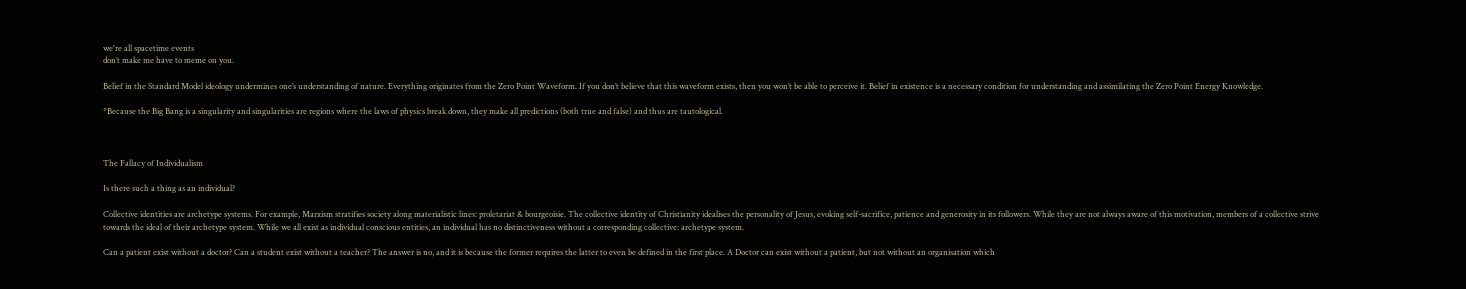we're all spacetime events
don’t make me have to meme on you.

Belief in the Standard Model ideology undermines one’s understanding of nature. Everything originates from the Zero Point Waveform. If you don’t believe that this waveform exists, then you won’t be able to perceive it. Belief in existence is a necessary condition for understanding and assimilating the Zero Point Energy Knowledge.

*Because the Big Bang is a singularity and singularities are regions where the laws of physics break down, they make all predictions (both true and false) and thus are tautological.



The Fallacy of Individualism

Is there such a thing as an individual?

Collective identities are archetype systems. For example, Marxism stratifies society along materialistic lines: proletariat & bourgeoisie. The collective identity of Christianity idealises the personality of Jesus, evoking self-sacrifice, patience and generosity in its followers. While they are not always aware of this motivation, members of a collective strive towards the ideal of their archetype system. While we all exist as individual conscious entities, an individual has no distinctiveness without a corresponding collective: archetype system.

Can a patient exist without a doctor? Can a student exist without a teacher? The answer is no, and it is because the former requires the latter to even be defined in the first place. A Doctor can exist without a patient, but not without an organisation which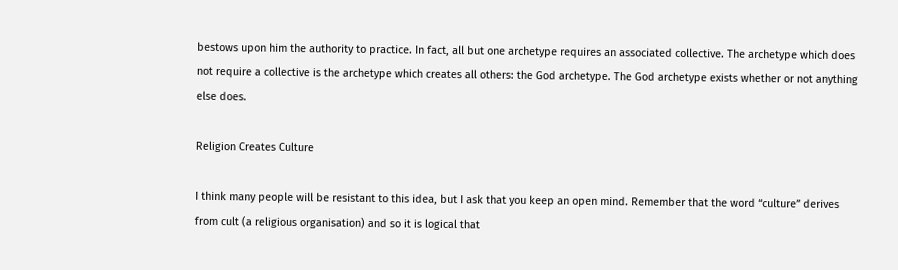bestows upon him the authority to practice. In fact, all but one archetype requires an associated collective. The archetype which does not require a collective is the archetype which creates all others: the God archetype. The God archetype exists whether or not anything else does.

Religion Creates Culture

I think many people will be resistant to this idea, but I ask that you keep an open mind. Remember that the word “culture” derives from cult (a religious organisation) and so it is logical that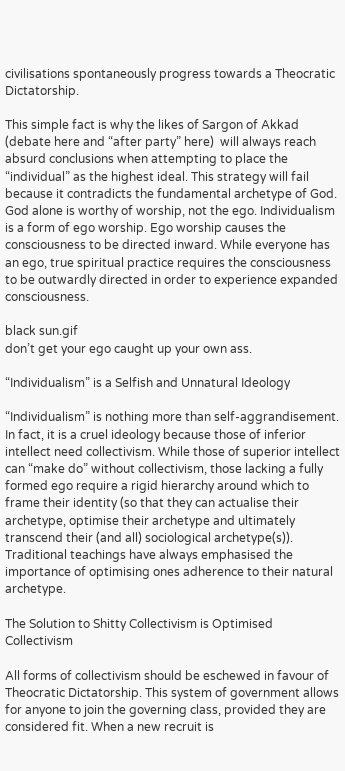civilisations spontaneously progress towards a Theocratic Dictatorship.

This simple fact is why the likes of Sargon of Akkad (debate here and “after party” here)  will always reach absurd conclusions when attempting to place the “individual” as the highest ideal. This strategy will fail because it contradicts the fundamental archetype of God. God alone is worthy of worship, not the ego. Individualism is a form of ego worship. Ego worship causes the consciousness to be directed inward. While everyone has an ego, true spiritual practice requires the consciousness to be outwardly directed in order to experience expanded consciousness.

black sun.gif
don’t get your ego caught up your own ass.

“Individualism” is a Selfish and Unnatural Ideology

“Individualism” is nothing more than self-aggrandisement. In fact, it is a cruel ideology because those of inferior intellect need collectivism. While those of superior intellect can “make do” without collectivism, those lacking a fully formed ego require a rigid hierarchy around which to frame their identity (so that they can actualise their archetype, optimise their archetype and ultimately transcend their (and all) sociological archetype(s)). Traditional teachings have always emphasised the importance of optimising ones adherence to their natural archetype.

The Solution to Shitty Collectivism is Optimised Collectivism

All forms of collectivism should be eschewed in favour of Theocratic Dictatorship. This system of government allows for anyone to join the governing class, provided they are considered fit. When a new recruit is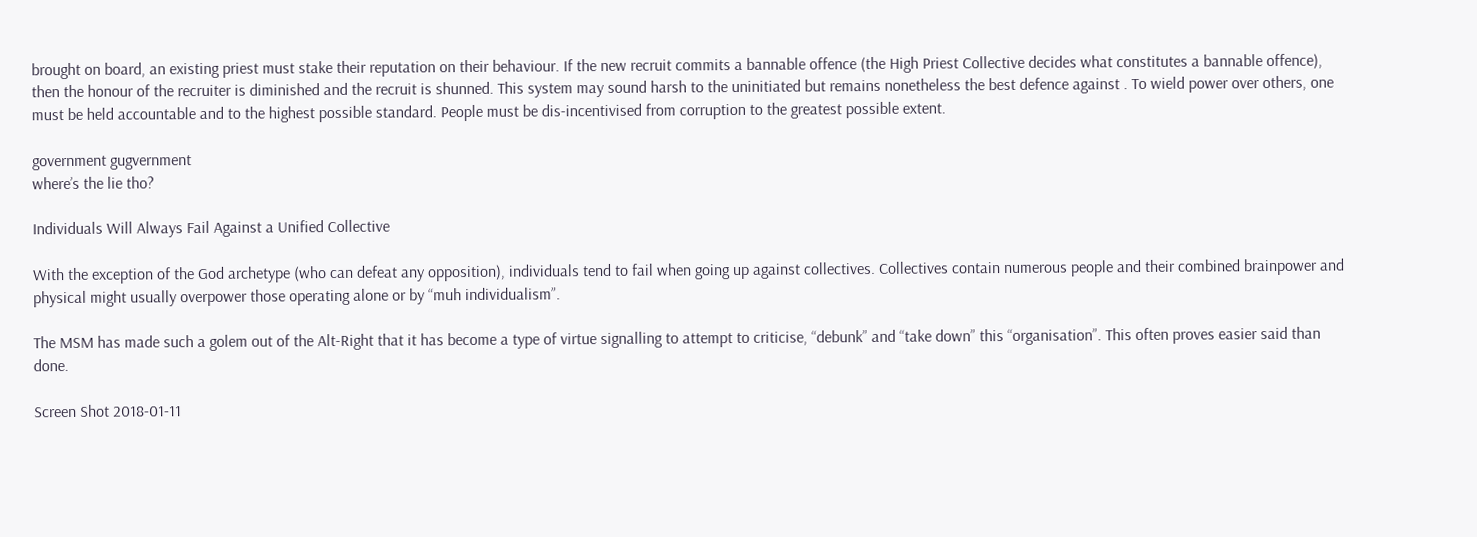brought on board, an existing priest must stake their reputation on their behaviour. If the new recruit commits a bannable offence (the High Priest Collective decides what constitutes a bannable offence), then the honour of the recruiter is diminished and the recruit is shunned. This system may sound harsh to the uninitiated but remains nonetheless the best defence against . To wield power over others, one must be held accountable and to the highest possible standard. People must be dis-incentivised from corruption to the greatest possible extent.

government gugvernment
where’s the lie tho?

Individuals Will Always Fail Against a Unified Collective

With the exception of the God archetype (who can defeat any opposition), individuals tend to fail when going up against collectives. Collectives contain numerous people and their combined brainpower and physical might usually overpower those operating alone or by “muh individualism”.

The MSM has made such a golem out of the Alt-Right that it has become a type of virtue signalling to attempt to criticise, “debunk” and “take down” this “organisation”. This often proves easier said than done.

Screen Shot 2018-01-11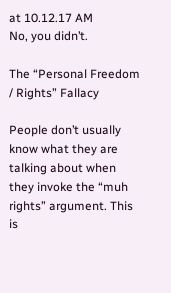at 10.12.17 AM
No, you didn’t.

The “Personal Freedom / Rights” Fallacy

People don’t usually know what they are talking about when they invoke the “muh rights” argument. This is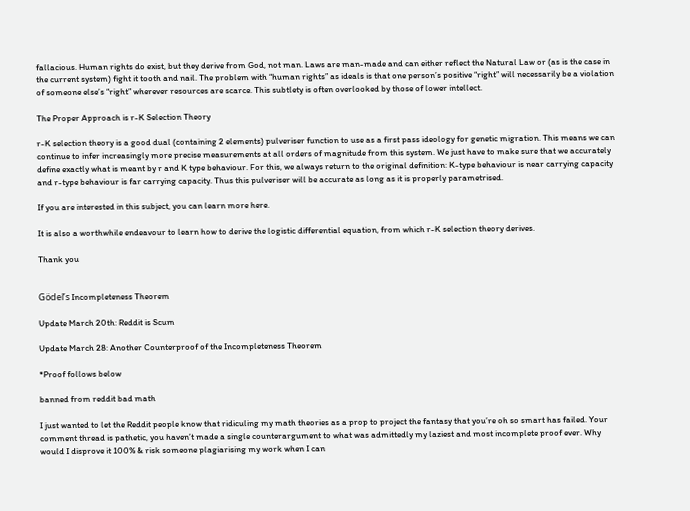fallacious. Human rights do exist, but they derive from God, not man. Laws are man-made and can either reflect the Natural Law or (as is the case in the current system) fight it tooth and nail. The problem with “human rights” as ideals is that one person’s positive “right” will necessarily be a violation of someone else’s “right” wherever resources are scarce. This subtlety is often overlooked by those of lower intellect.

The Proper Approach is r-K Selection Theory

r-K selection theory is a good dual (containing 2 elements) pulveriser function to use as a first pass ideology for genetic migration. This means we can continue to infer increasingly more precise measurements at all orders of magnitude from this system. We just have to make sure that we accurately define exactly what is meant by r and K type behaviour. For this, we always return to the original definition: K-type behaviour is near carrying capacity and r-type behaviour is far carrying capacity. Thus this pulveriser will be accurate as long as it is properly parametrised.

If you are interested in this subject, you can learn more here.

It is also a worthwhile endeavour to learn how to derive the logistic differential equation, from which r-K selection theory derives.

Thank you


Gödel’s Incompleteness Theorem

Update March 20th: Reddit is Scum

Update March 28: Another Counterproof of the Incompleteness Theorem

*Proof follows below

banned from reddit bad math

I just wanted to let the Reddit people know that ridiculing my math theories as a prop to project the fantasy that you’re oh so smart has failed. Your comment thread is pathetic, you haven’t made a single counterargument to what was admittedly my laziest and most incomplete proof ever. Why would I disprove it 100% & risk someone plagiarising my work when I can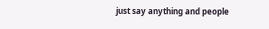just say anything and people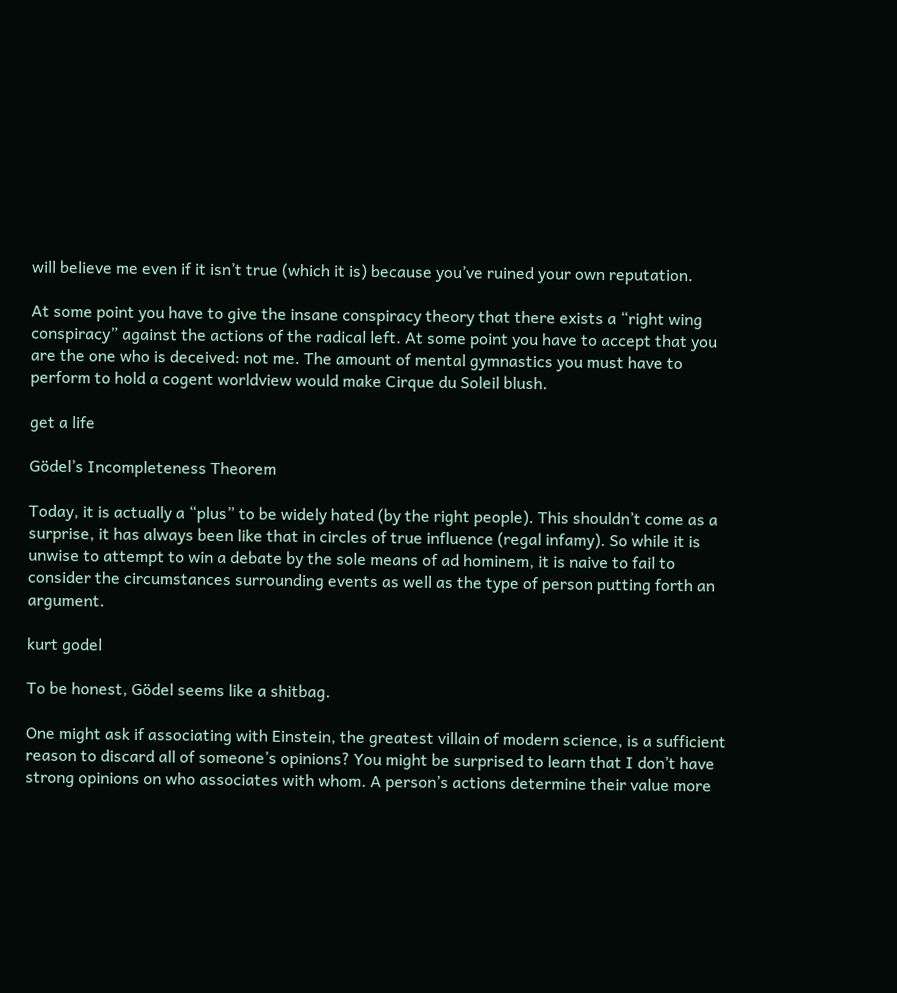will believe me even if it isn’t true (which it is) because you’ve ruined your own reputation.

At some point you have to give the insane conspiracy theory that there exists a “right wing conspiracy” against the actions of the radical left. At some point you have to accept that you are the one who is deceived: not me. The amount of mental gymnastics you must have to perform to hold a cogent worldview would make Cirque du Soleil blush.

get a life

Gödel’s Incompleteness Theorem

Today, it is actually a “plus” to be widely hated (by the right people). This shouldn’t come as a surprise, it has always been like that in circles of true influence (regal infamy). So while it is unwise to attempt to win a debate by the sole means of ad hominem, it is naive to fail to consider the circumstances surrounding events as well as the type of person putting forth an argument.

kurt godel

To be honest, Gödel seems like a shitbag.

One might ask if associating with Einstein, the greatest villain of modern science, is a sufficient reason to discard all of someone’s opinions? You might be surprised to learn that I don’t have strong opinions on who associates with whom. A person’s actions determine their value more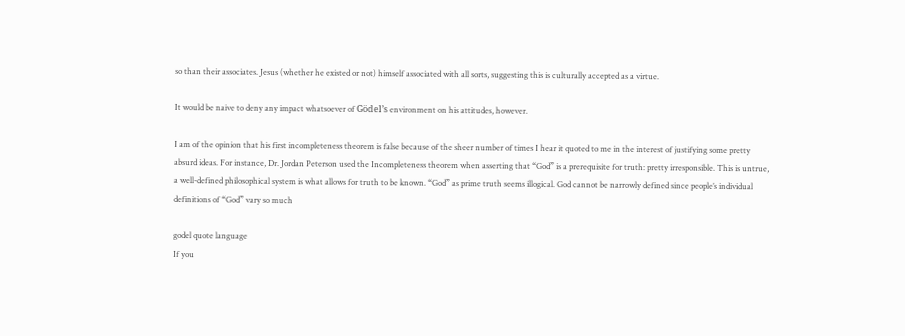so than their associates. Jesus (whether he existed or not) himself associated with all sorts, suggesting this is culturally accepted as a virtue.

It would be naive to deny any impact whatsoever of Gödel’s environment on his attitudes, however.

I am of the opinion that his first incompleteness theorem is false because of the sheer number of times I hear it quoted to me in the interest of justifying some pretty absurd ideas. For instance, Dr. Jordan Peterson used the Incompleteness theorem when asserting that “God” is a prerequisite for truth: pretty irresponsible. This is untrue, a well-defined philosophical system is what allows for truth to be known. “God” as prime truth seems illogical. God cannot be narrowly defined since people’s individual definitions of “God” vary so much

godel quote language
If you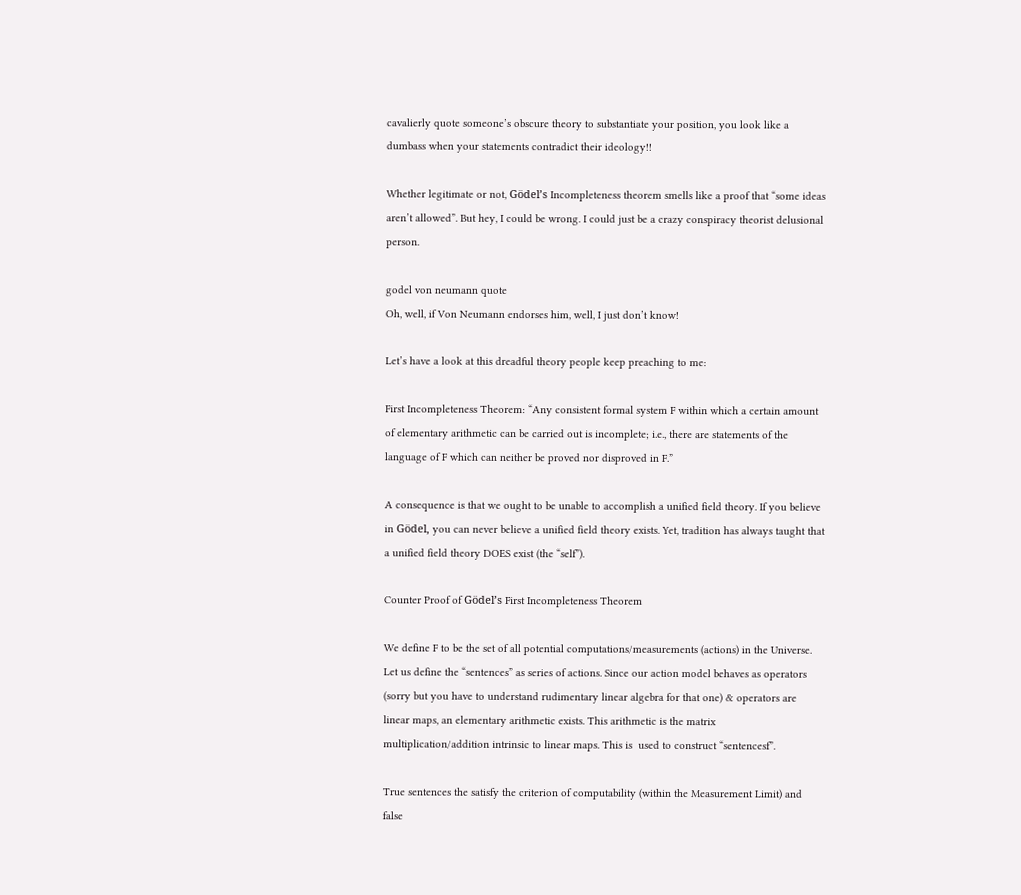cavalierly quote someone’s obscure theory to substantiate your position, you look like a dumbass when your statements contradict their ideology!!

Whether legitimate or not, Gödel’s Incompleteness theorem smells like a proof that “some ideas aren’t allowed”. But hey, I could be wrong. I could just be a crazy conspiracy theorist delusional person.

godel von neumann quote
Oh, well, if Von Neumann endorses him, well, I just don’t know!

Let’s have a look at this dreadful theory people keep preaching to me:

First Incompleteness Theorem: “Any consistent formal system F within which a certain amount of elementary arithmetic can be carried out is incomplete; i.e., there are statements of the language of F which can neither be proved nor disproved in F.”

A consequence is that we ought to be unable to accomplish a unified field theory. If you believe in Gödel, you can never believe a unified field theory exists. Yet, tradition has always taught that a unified field theory DOES exist (the “self”).

Counter Proof of Gödel’s First Incompleteness Theorem

We define F to be the set of all potential computations/measurements (actions) in the Universe. Let us define the “sentences” as series of actions. Since our action model behaves as operators (sorry but you have to understand rudimentary linear algebra for that one) & operators are linear maps, an elementary arithmetic exists. This arithmetic is the matrix multiplication/addition intrinsic to linear maps. This is  used to construct “sentencesf”.

True sentences the satisfy the criterion of computability (within the Measurement Limit) and false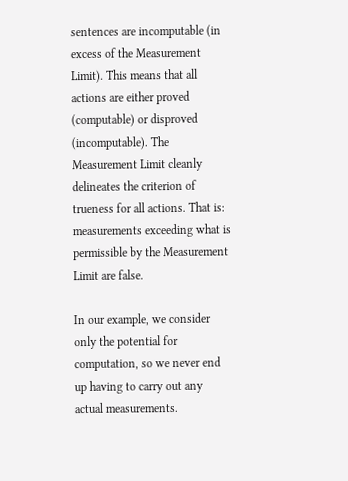sentences are incomputable (in excess of the Measurement Limit). This means that all actions are either proved (computable) or disproved (incomputable). The Measurement Limit cleanly delineates the criterion of trueness for all actions. That is: measurements exceeding what is permissible by the Measurement Limit are false.

In our example, we consider only the potential for computation, so we never end up having to carry out any actual measurements.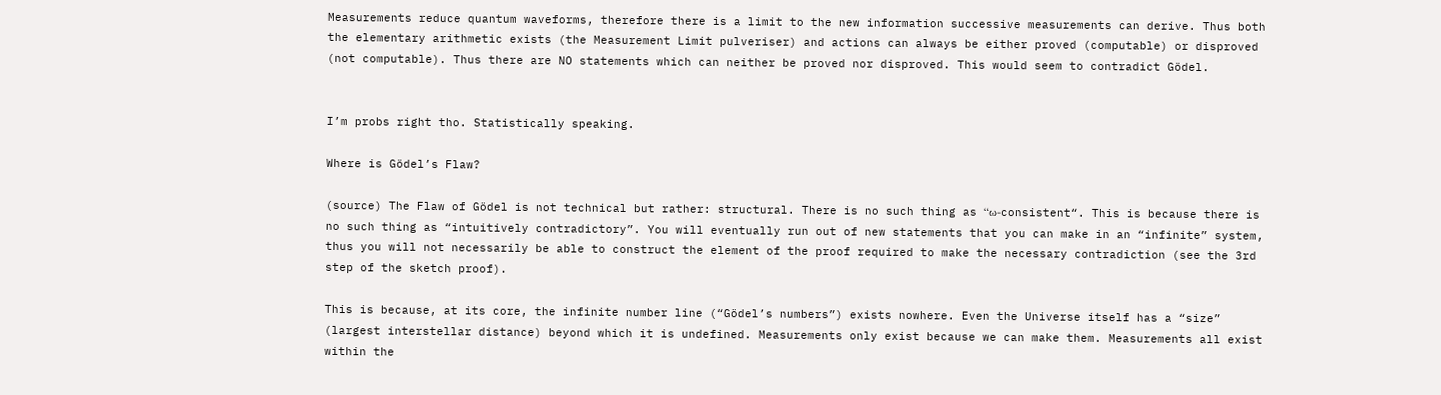Measurements reduce quantum waveforms, therefore there is a limit to the new information successive measurements can derive. Thus both the elementary arithmetic exists (the Measurement Limit pulveriser) and actions can always be either proved (computable) or disproved (not computable). Thus there are NO statements which can neither be proved nor disproved. This would seem to contradict Gödel.


I’m probs right tho. Statistically speaking.

Where is Gödel’s Flaw?

(source) The Flaw of Gödel is not technical but rather: structural. There is no such thing as “ω-consistent“. This is because there is no such thing as “intuitively contradictory”. You will eventually run out of new statements that you can make in an “infinite” system, thus you will not necessarily be able to construct the element of the proof required to make the necessary contradiction (see the 3rd step of the sketch proof).

This is because, at its core, the infinite number line (“Gödel’s numbers”) exists nowhere. Even the Universe itself has a “size” (largest interstellar distance) beyond which it is undefined. Measurements only exist because we can make them. Measurements all exist within the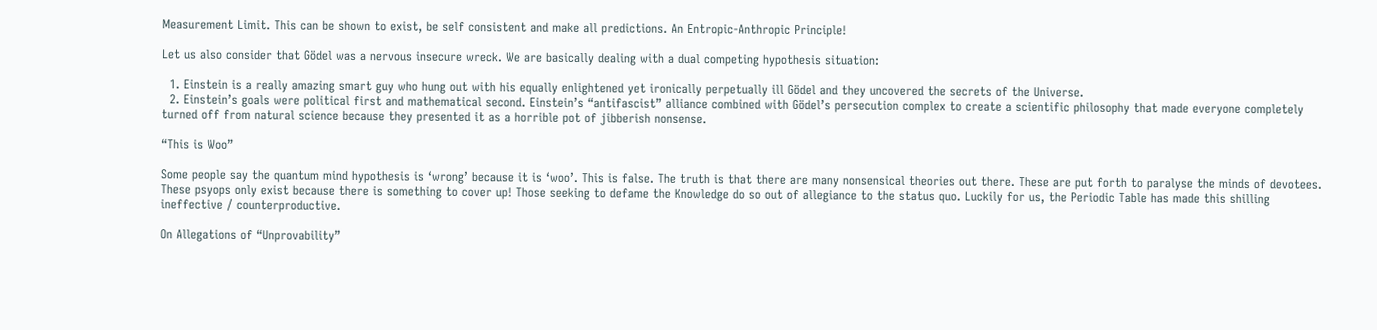Measurement Limit. This can be shown to exist, be self consistent and make all predictions. An Entropic-Anthropic Principle!

Let us also consider that Gödel was a nervous insecure wreck. We are basically dealing with a dual competing hypothesis situation:

  1. Einstein is a really amazing smart guy who hung out with his equally enlightened yet ironically perpetually ill Gödel and they uncovered the secrets of the Universe.
  2. Einstein’s goals were political first and mathematical second. Einstein’s “antifascist” alliance combined with Gödel’s persecution complex to create a scientific philosophy that made everyone completely turned off from natural science because they presented it as a horrible pot of jibberish nonsense.

“This is Woo”

Some people say the quantum mind hypothesis is ‘wrong’ because it is ‘woo’. This is false. The truth is that there are many nonsensical theories out there. These are put forth to paralyse the minds of devotees. These psyops only exist because there is something to cover up! Those seeking to defame the Knowledge do so out of allegiance to the status quo. Luckily for us, the Periodic Table has made this shilling ineffective / counterproductive.

On Allegations of “Unprovability”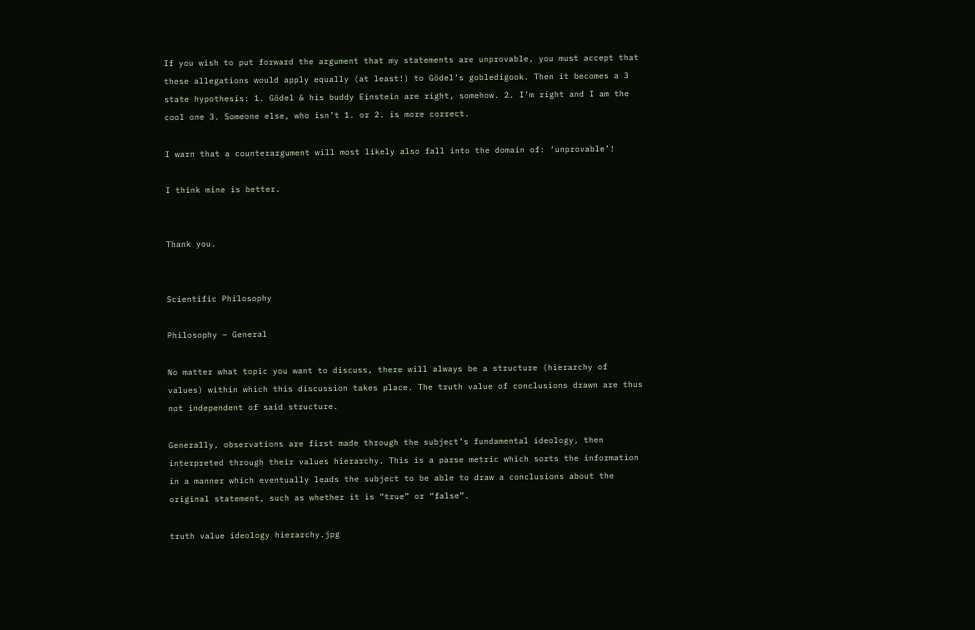If you wish to put forward the argument that my statements are unprovable, you must accept that these allegations would apply equally (at least!) to Gödel’s gobledigook. Then it becomes a 3 state hypothesis: 1. Gödel & his buddy Einstein are right, somehow. 2. I’m right and I am the cool one 3. Someone else, who isn’t 1. or 2. is more correct.

I warn that a counterargument will most likely also fall into the domain of: ‘unprovable’!

I think mine is better.


Thank you.


Scientific Philosophy

Philosophy – General

No matter what topic you want to discuss, there will always be a structure (hierarchy of values) within which this discussion takes place. The truth value of conclusions drawn are thus not independent of said structure.

Generally, observations are first made through the subject’s fundamental ideology, then interpreted through their values hierarchy. This is a parse metric which sorts the information in a manner which eventually leads the subject to be able to draw a conclusions about the original statement, such as whether it is “true” or “false”.

truth value ideology hierarchy.jpg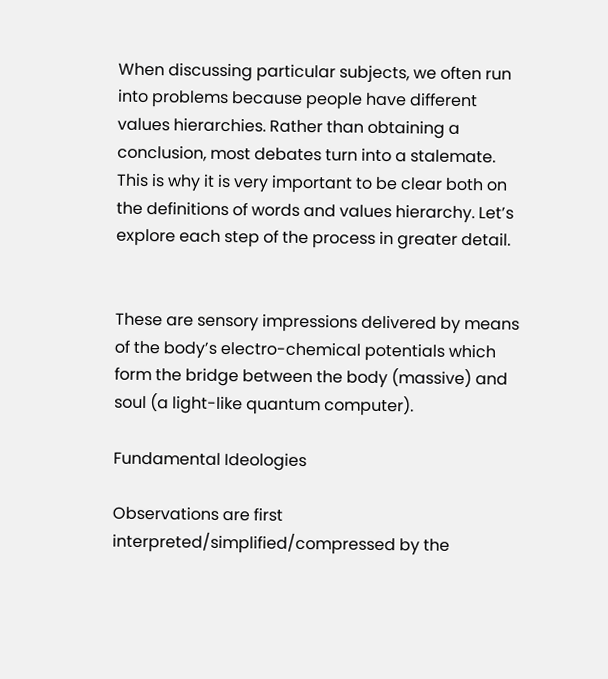When discussing particular subjects, we often run into problems because people have different values hierarchies. Rather than obtaining a conclusion, most debates turn into a stalemate. This is why it is very important to be clear both on the definitions of words and values hierarchy. Let’s explore each step of the process in greater detail.


These are sensory impressions delivered by means of the body’s electro-chemical potentials which form the bridge between the body (massive) and soul (a light-like quantum computer).

Fundamental Ideologies

Observations are first interpreted/simplified/compressed by the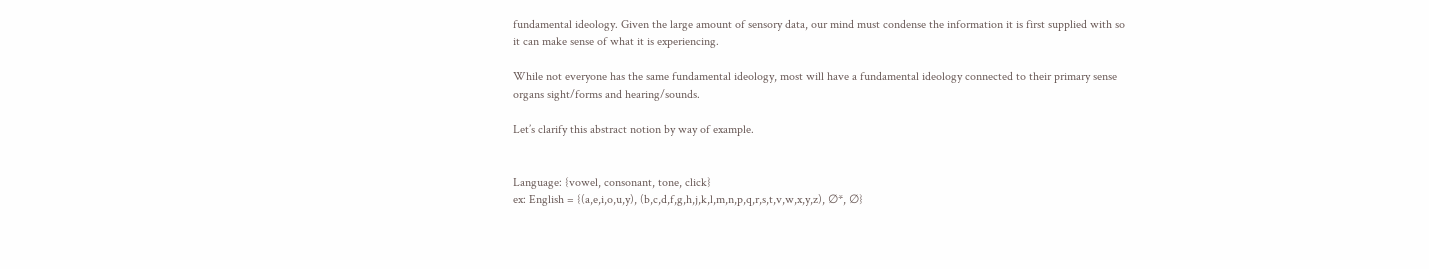fundamental ideology. Given the large amount of sensory data, our mind must condense the information it is first supplied with so it can make sense of what it is experiencing.

While not everyone has the same fundamental ideology, most will have a fundamental ideology connected to their primary sense organs sight/forms and hearing/sounds.

Let’s clarify this abstract notion by way of example.


Language: {vowel, consonant, tone, click}
ex: English = {(a,e,i,o,u,y), (b,c,d,f,g,h,j,k,l,m,n,p,q,r,s,t,v,w,x,y,z), ∅*, ∅}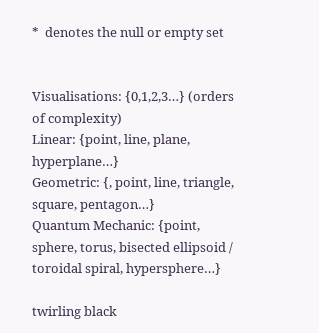*  denotes the null or empty set


Visualisations: {0,1,2,3…} (orders of complexity)
Linear: {point, line, plane, hyperplane…}
Geometric: {, point, line, triangle, square, pentagon…}
Quantum Mechanic: {point, sphere, torus, bisected ellipsoid / toroidal spiral, hypersphere…}

twirling black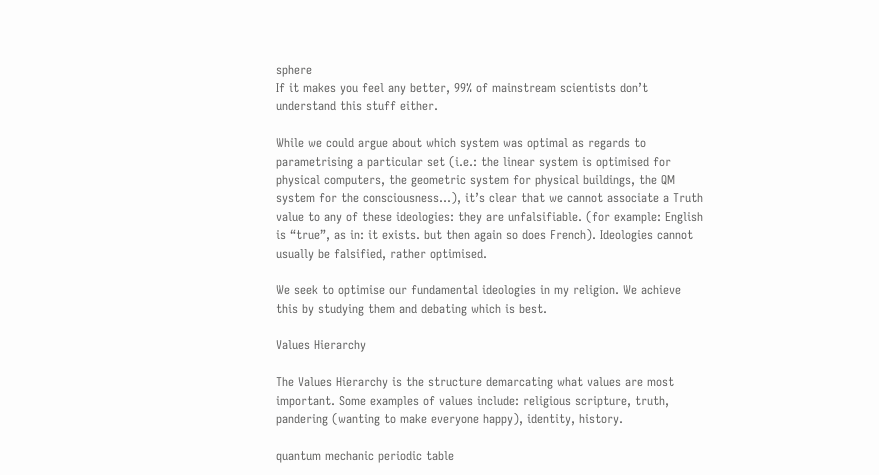sphere
If it makes you feel any better, 99% of mainstream scientists don’t understand this stuff either.

While we could argue about which system was optimal as regards to parametrising a particular set (i.e.: the linear system is optimised for physical computers, the geometric system for physical buildings, the QM system for the consciousness…), it’s clear that we cannot associate a Truth value to any of these ideologies: they are unfalsifiable. (for example: English is “true”, as in: it exists. but then again so does French). Ideologies cannot usually be falsified, rather optimised.

We seek to optimise our fundamental ideologies in my religion. We achieve this by studying them and debating which is best.

Values Hierarchy

The Values Hierarchy is the structure demarcating what values are most important. Some examples of values include: religious scripture, truth, pandering (wanting to make everyone happy), identity, history.

quantum mechanic periodic table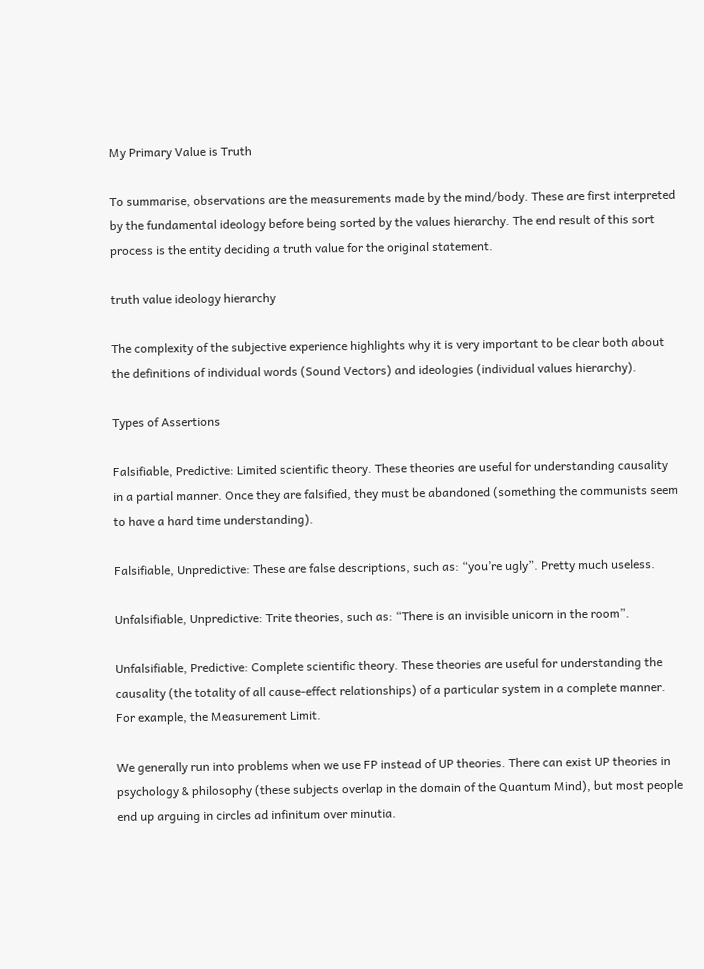My Primary Value is Truth

To summarise, observations are the measurements made by the mind/body. These are first interpreted by the fundamental ideology before being sorted by the values hierarchy. The end result of this sort process is the entity deciding a truth value for the original statement.

truth value ideology hierarchy

The complexity of the subjective experience highlights why it is very important to be clear both about the definitions of individual words (Sound Vectors) and ideologies (individual values hierarchy).

Types of Assertions

Falsifiable, Predictive: Limited scientific theory. These theories are useful for understanding causality in a partial manner. Once they are falsified, they must be abandoned (something the communists seem to have a hard time understanding).

Falsifiable, Unpredictive: These are false descriptions, such as: “you’re ugly”. Pretty much useless.

Unfalsifiable, Unpredictive: Trite theories, such as: “There is an invisible unicorn in the room”.

Unfalsifiable, Predictive: Complete scientific theory. These theories are useful for understanding the causality (the totality of all cause-effect relationships) of a particular system in a complete manner. For example, the Measurement Limit.

We generally run into problems when we use FP instead of UP theories. There can exist UP theories in psychology & philosophy (these subjects overlap in the domain of the Quantum Mind), but most people end up arguing in circles ad infinitum over minutia.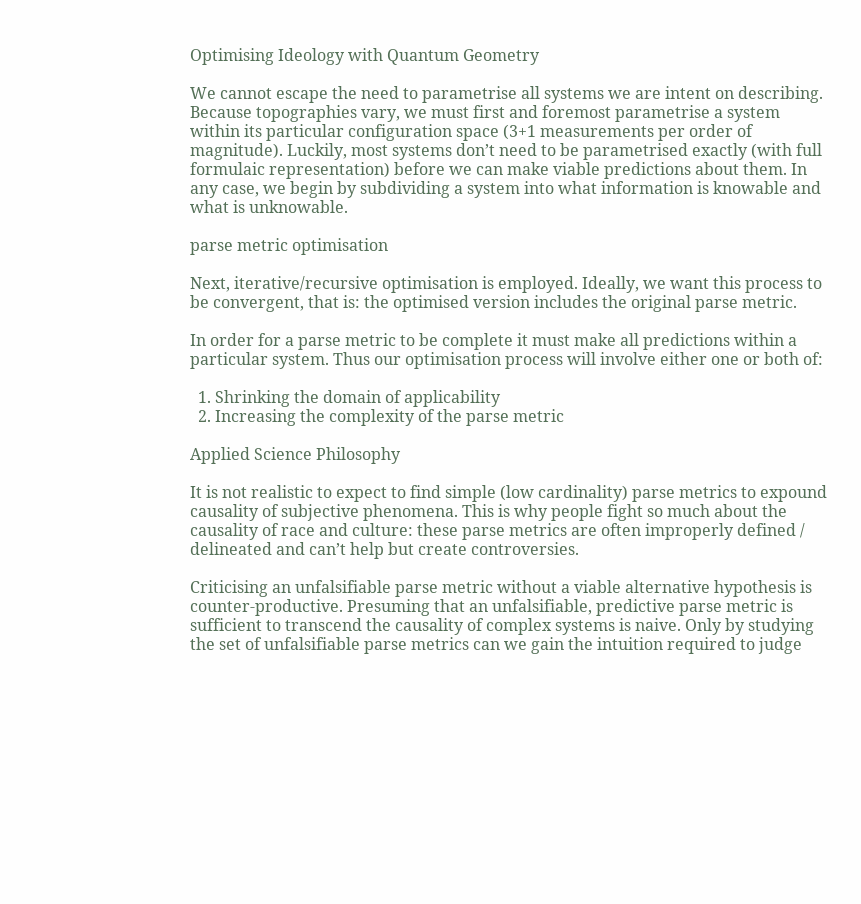Optimising Ideology with Quantum Geometry

We cannot escape the need to parametrise all systems we are intent on describing. Because topographies vary, we must first and foremost parametrise a system within its particular configuration space (3+1 measurements per order of magnitude). Luckily, most systems don’t need to be parametrised exactly (with full formulaic representation) before we can make viable predictions about them. In any case, we begin by subdividing a system into what information is knowable and what is unknowable.

parse metric optimisation

Next, iterative/recursive optimisation is employed. Ideally, we want this process to be convergent, that is: the optimised version includes the original parse metric.

In order for a parse metric to be complete it must make all predictions within a particular system. Thus our optimisation process will involve either one or both of:

  1. Shrinking the domain of applicability
  2. Increasing the complexity of the parse metric

Applied Science Philosophy

It is not realistic to expect to find simple (low cardinality) parse metrics to expound causality of subjective phenomena. This is why people fight so much about the causality of race and culture: these parse metrics are often improperly defined / delineated and can’t help but create controversies.

Criticising an unfalsifiable parse metric without a viable alternative hypothesis is counter-productive. Presuming that an unfalsifiable, predictive parse metric is sufficient to transcend the causality of complex systems is naive. Only by studying the set of unfalsifiable parse metrics can we gain the intuition required to judge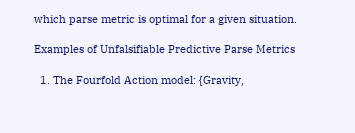which parse metric is optimal for a given situation.

Examples of Unfalsifiable Predictive Parse Metrics

  1. The Fourfold Action model: {Gravity,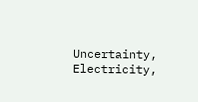Uncertainty, Electricity,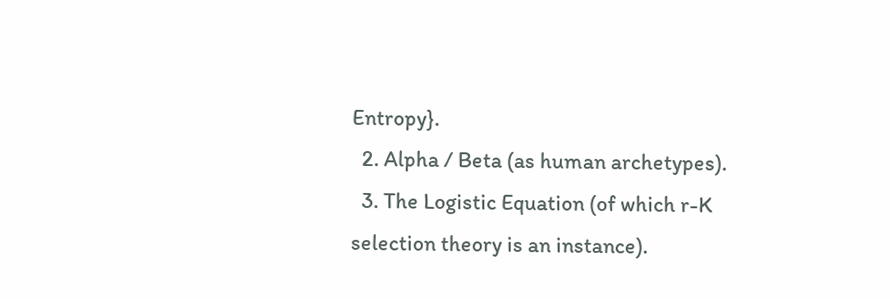Entropy}.
  2. Alpha / Beta (as human archetypes).
  3. The Logistic Equation (of which r-K selection theory is an instance).